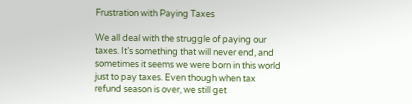Frustration with Paying Taxes

We all deal with the struggle of paying our taxes. It’s something that will never end, and sometimes it seems we were born in this world just to pay taxes. Even though when tax refund season is over, we still get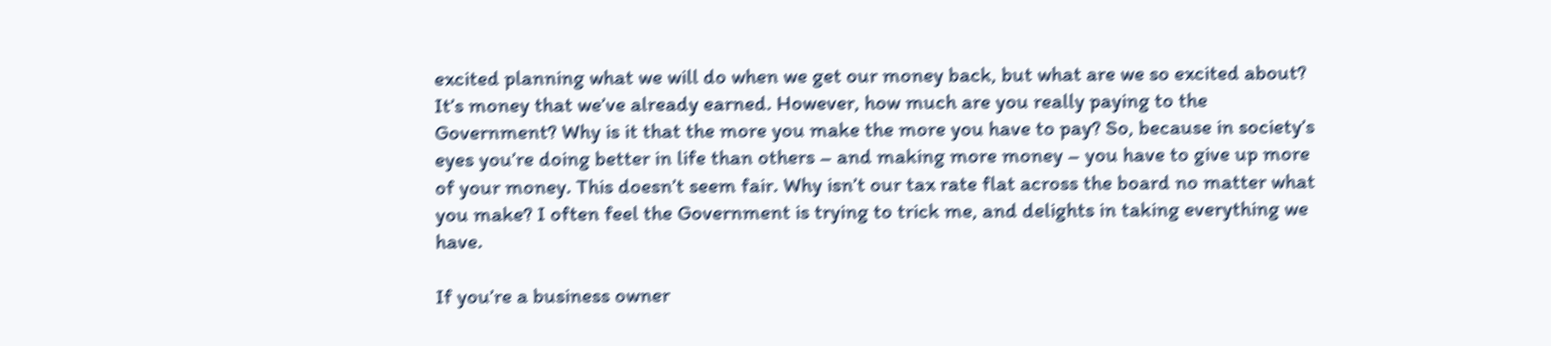excited planning what we will do when we get our money back, but what are we so excited about? It’s money that we’ve already earned. However, how much are you really paying to the Government? Why is it that the more you make the more you have to pay? So, because in society’s eyes you’re doing better in life than others – and making more money – you have to give up more of your money. This doesn’t seem fair. Why isn’t our tax rate flat across the board no matter what you make? I often feel the Government is trying to trick me, and delights in taking everything we have.

If you’re a business owner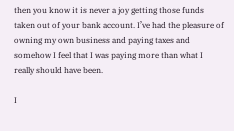then you know it is never a joy getting those funds taken out of your bank account. I’ve had the pleasure of owning my own business and paying taxes and somehow I feel that I was paying more than what I really should have been.

I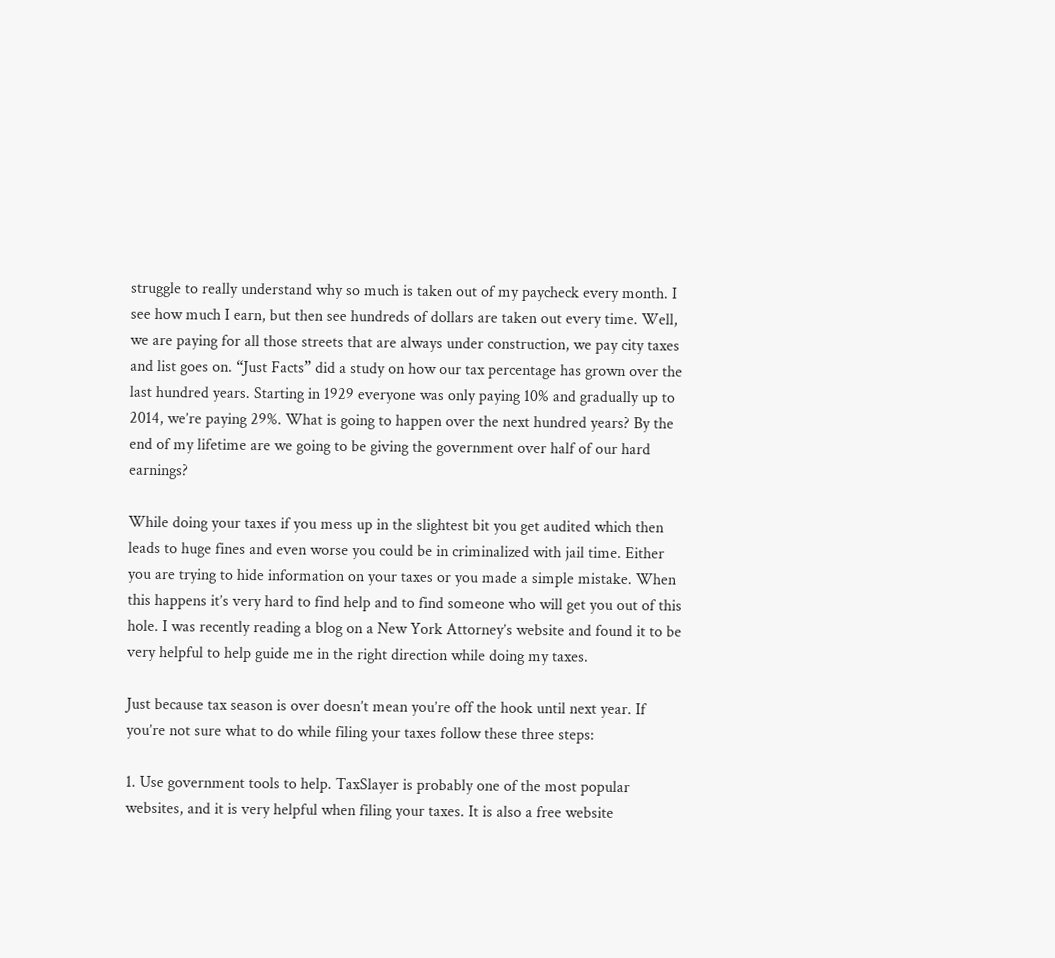struggle to really understand why so much is taken out of my paycheck every month. I see how much I earn, but then see hundreds of dollars are taken out every time. Well, we are paying for all those streets that are always under construction, we pay city taxes and list goes on. “Just Facts” did a study on how our tax percentage has grown over the last hundred years. Starting in 1929 everyone was only paying 10% and gradually up to 2014, we’re paying 29%. What is going to happen over the next hundred years? By the end of my lifetime are we going to be giving the government over half of our hard earnings?

While doing your taxes if you mess up in the slightest bit you get audited which then leads to huge fines and even worse you could be in criminalized with jail time. Either you are trying to hide information on your taxes or you made a simple mistake. When this happens it’s very hard to find help and to find someone who will get you out of this hole. I was recently reading a blog on a New York Attorney’s website and found it to be very helpful to help guide me in the right direction while doing my taxes.

Just because tax season is over doesn’t mean you’re off the hook until next year. If you’re not sure what to do while filing your taxes follow these three steps:

1. Use government tools to help. TaxSlayer is probably one of the most popular websites, and it is very helpful when filing your taxes. It is also a free website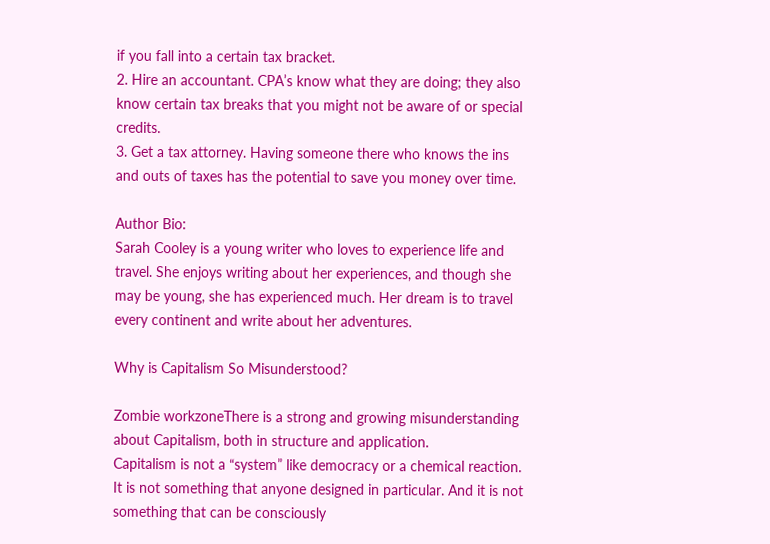if you fall into a certain tax bracket.
2. Hire an accountant. CPA’s know what they are doing; they also know certain tax breaks that you might not be aware of or special credits.
3. Get a tax attorney. Having someone there who knows the ins and outs of taxes has the potential to save you money over time.

Author Bio:
Sarah Cooley is a young writer who loves to experience life and travel. She enjoys writing about her experiences, and though she may be young, she has experienced much. Her dream is to travel every continent and write about her adventures.

Why is Capitalism So Misunderstood?

Zombie workzoneThere is a strong and growing misunderstanding about Capitalism, both in structure and application.
Capitalism is not a “system” like democracy or a chemical reaction. It is not something that anyone designed in particular. And it is not something that can be consciously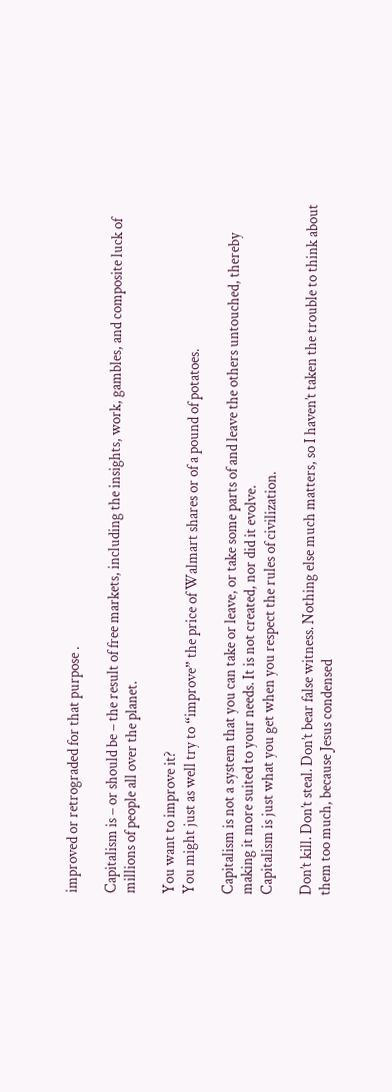improved or retrograded for that purpose .

Capitalism is – or should be – the result of free markets, including the insights, work, gambles, and composite luck of millions of people all over the planet.

You want to improve it?
You might just as well try to “improve” the price of Walmart shares or of a pound of potatoes.

Capitalism is not a system that you can take or leave, or take some parts of and leave the others untouched, thereby making it more suited to your needs. It is not created, nor did it evolve.
Capitalism is just what you get when you respect the rules of civilization.

Don’t kill. Don’t steal. Don’t bear false witness. Nothing else much matters, so I haven’t taken the trouble to think about them too much, because Jesus condensed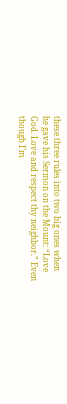these three rules into two big ones when he gave his Sermon on the Mount: “Love God. Love and respect thy neighbor.” Even though I’m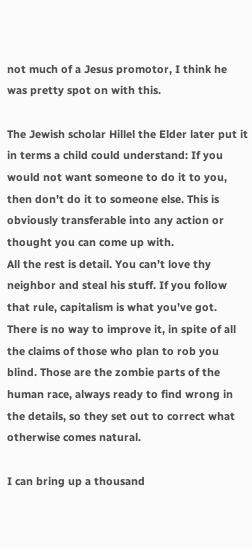not much of a Jesus promotor, I think he was pretty spot on with this.

The Jewish scholar Hillel the Elder later put it in terms a child could understand: If you would not want someone to do it to you, then don’t do it to someone else. This is obviously transferable into any action or thought you can come up with.
All the rest is detail. You can’t love thy neighbor and steal his stuff. If you follow that rule, capitalism is what you’ve got. There is no way to improve it, in spite of all the claims of those who plan to rob you blind. Those are the zombie parts of the human race, always ready to find wrong in the details, so they set out to correct what otherwise comes natural.

I can bring up a thousand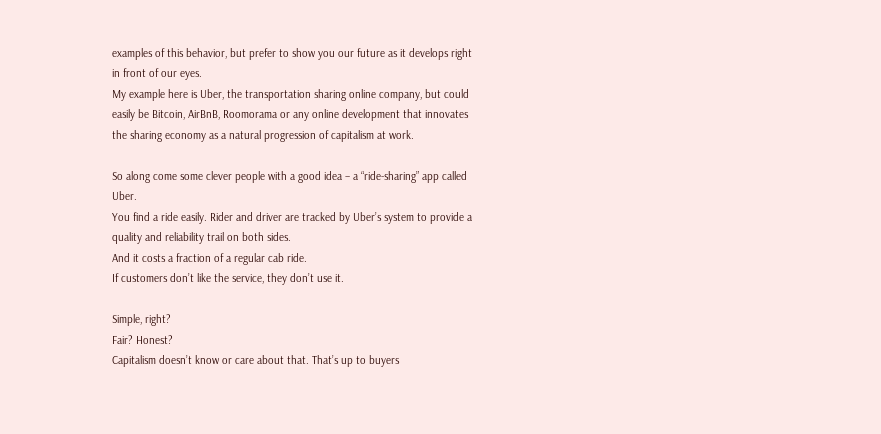examples of this behavior, but prefer to show you our future as it develops right in front of our eyes.
My example here is Uber, the transportation sharing online company, but could easily be Bitcoin, AirBnB, Roomorama or any online development that innovates the sharing economy as a natural progression of capitalism at work.

So along come some clever people with a good idea – a “ride-sharing” app called Uber.
You find a ride easily. Rider and driver are tracked by Uber’s system to provide a quality and reliability trail on both sides.
And it costs a fraction of a regular cab ride.
If customers don’t like the service, they don’t use it.

Simple, right?
Fair? Honest?
Capitalism doesn’t know or care about that. That’s up to buyers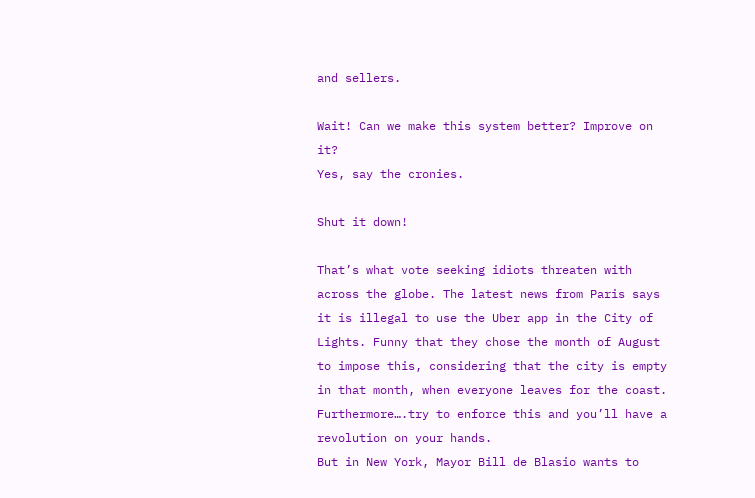and sellers.

Wait! Can we make this system better? Improve on it?
Yes, say the cronies.

Shut it down!

That’s what vote seeking idiots threaten with across the globe. The latest news from Paris says it is illegal to use the Uber app in the City of Lights. Funny that they chose the month of August to impose this, considering that the city is empty in that month, when everyone leaves for the coast. Furthermore….try to enforce this and you’ll have a revolution on your hands.
But in New York, Mayor Bill de Blasio wants to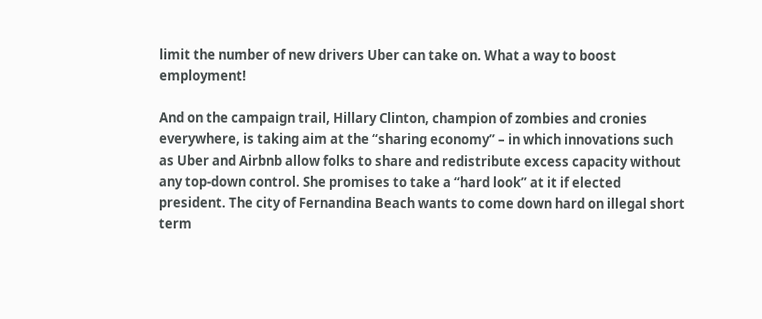limit the number of new drivers Uber can take on. What a way to boost employment!

And on the campaign trail, Hillary Clinton, champion of zombies and cronies everywhere, is taking aim at the “sharing economy” – in which innovations such as Uber and Airbnb allow folks to share and redistribute excess capacity without any top-down control. She promises to take a “hard look” at it if elected president. The city of Fernandina Beach wants to come down hard on illegal short term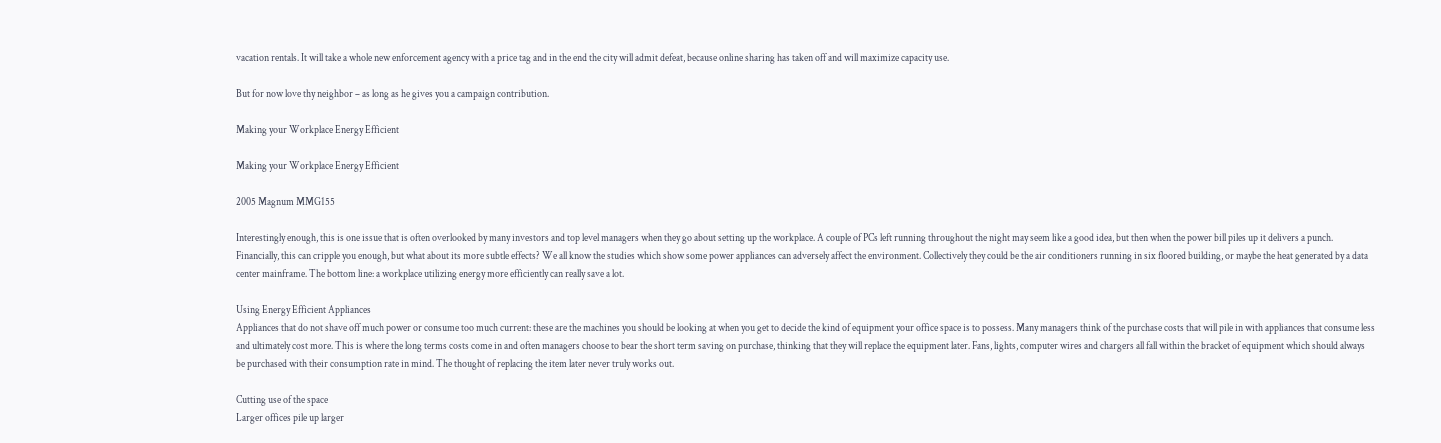vacation rentals. It will take a whole new enforcement agency with a price tag and in the end the city will admit defeat, because online sharing has taken off and will maximize capacity use.

But for now love thy neighbor – as long as he gives you a campaign contribution.

Making your Workplace Energy Efficient

Making your Workplace Energy Efficient

2005 Magnum MMG155

Interestingly enough, this is one issue that is often overlooked by many investors and top level managers when they go about setting up the workplace. A couple of PCs left running throughout the night may seem like a good idea, but then when the power bill piles up it delivers a punch. Financially, this can cripple you enough, but what about its more subtle effects? We all know the studies which show some power appliances can adversely affect the environment. Collectively they could be the air conditioners running in six floored building, or maybe the heat generated by a data center mainframe. The bottom line: a workplace utilizing energy more efficiently can really save a lot.

Using Energy Efficient Appliances
Appliances that do not shave off much power or consume too much current: these are the machines you should be looking at when you get to decide the kind of equipment your office space is to possess. Many managers think of the purchase costs that will pile in with appliances that consume less and ultimately cost more. This is where the long terms costs come in and often managers choose to bear the short term saving on purchase, thinking that they will replace the equipment later. Fans, lights, computer wires and chargers all fall within the bracket of equipment which should always be purchased with their consumption rate in mind. The thought of replacing the item later never truly works out.

Cutting use of the space
Larger offices pile up larger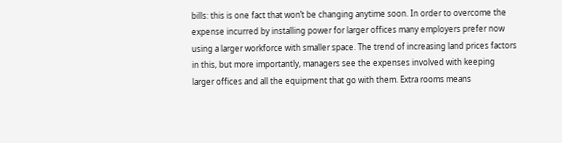bills: this is one fact that won’t be changing anytime soon. In order to overcome the expense incurred by installing power for larger offices many employers prefer now using a larger workforce with smaller space. The trend of increasing land prices factors in this, but more importantly, managers see the expenses involved with keeping larger offices and all the equipment that go with them. Extra rooms means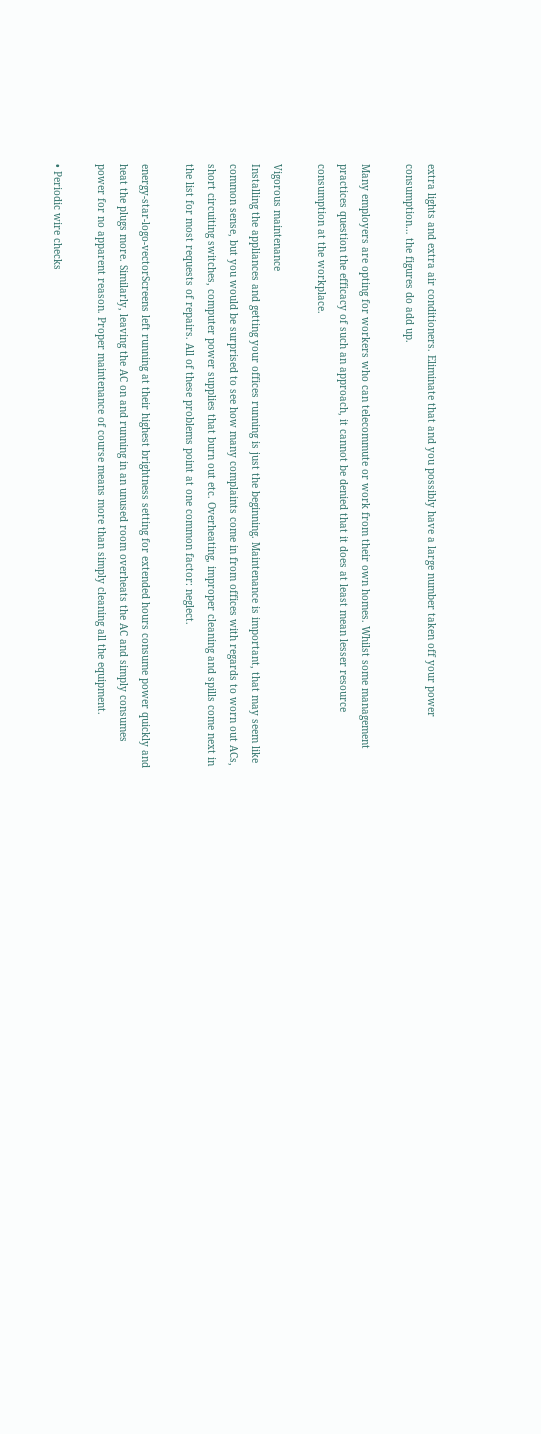extra lights and extra air conditioners. Eliminate that and you possibly have a large number taken off your power consumption… the figures do add up.

Many employers are opting for workers who can telecommute or work from their own homes. Whilst some management practices question the efficacy of such an approach, it cannot be denied that it does at least mean lesser resource consumption at the workplace.

Vigorous maintenance
Installing the appliances and getting your offices running is just the beginning. Maintenance is important, that may seem like common sense, but you would be surprised to see how many complaints come in from offices with regards to worn out ACs, short circuiting switches, computer power supplies that burn out etc. Overheating, improper cleaning and spills come next in the list for most requests of repairs. All of these problems point at one common factor: neglect.

energy-star-logo-vectorScreens left running at their highest brightness setting for extended hours consume power quickly and heat the plugs more. Similarly, leaving the AC on and running in an unused room overheats the AC and simply consumes power for no apparent reason. Proper maintenance of course means more than simply cleaning all the equipment.

• Periodic wire checks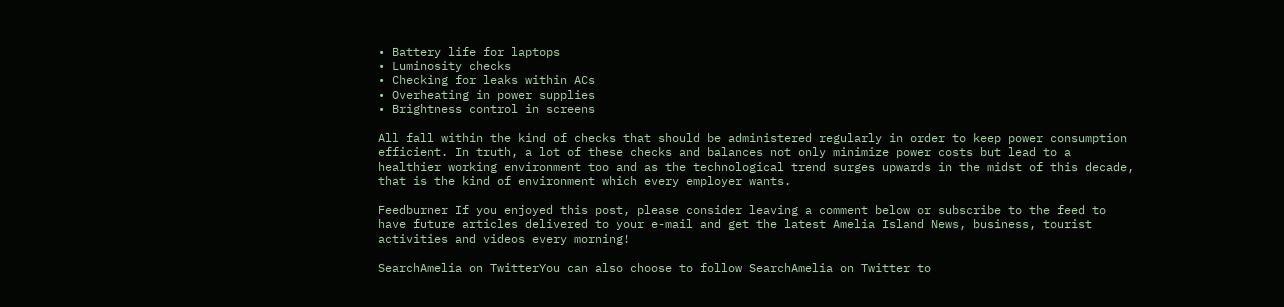• Battery life for laptops
• Luminosity checks
• Checking for leaks within ACs
• Overheating in power supplies
• Brightness control in screens

All fall within the kind of checks that should be administered regularly in order to keep power consumption efficient. In truth, a lot of these checks and balances not only minimize power costs but lead to a healthier working environment too and as the technological trend surges upwards in the midst of this decade, that is the kind of environment which every employer wants.

Feedburner If you enjoyed this post, please consider leaving a comment below or subscribe to the feed to have future articles delivered to your e-mail and get the latest Amelia Island News, business, tourist activities and videos every morning!

SearchAmelia on TwitterYou can also choose to follow SearchAmelia on Twitter to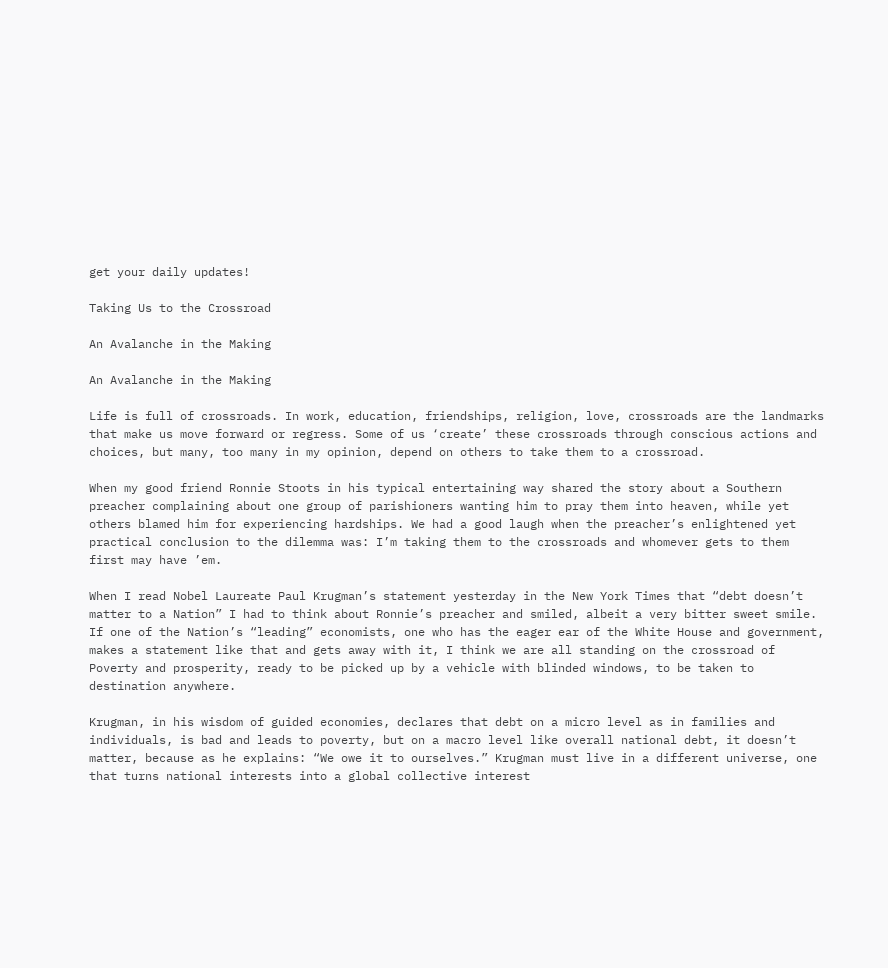get your daily updates!

Taking Us to the Crossroad

An Avalanche in the Making

An Avalanche in the Making

Life is full of crossroads. In work, education, friendships, religion, love, crossroads are the landmarks that make us move forward or regress. Some of us ‘create’ these crossroads through conscious actions and choices, but many, too many in my opinion, depend on others to take them to a crossroad.

When my good friend Ronnie Stoots in his typical entertaining way shared the story about a Southern preacher complaining about one group of parishioners wanting him to pray them into heaven, while yet others blamed him for experiencing hardships. We had a good laugh when the preacher’s enlightened yet practical conclusion to the dilemma was: I’m taking them to the crossroads and whomever gets to them first may have ’em.

When I read Nobel Laureate Paul Krugman’s statement yesterday in the New York Times that “debt doesn’t matter to a Nation” I had to think about Ronnie’s preacher and smiled, albeit a very bitter sweet smile. If one of the Nation’s “leading” economists, one who has the eager ear of the White House and government, makes a statement like that and gets away with it, I think we are all standing on the crossroad of Poverty and prosperity, ready to be picked up by a vehicle with blinded windows, to be taken to destination anywhere.

Krugman, in his wisdom of guided economies, declares that debt on a micro level as in families and individuals, is bad and leads to poverty, but on a macro level like overall national debt, it doesn’t matter, because as he explains: “We owe it to ourselves.” Krugman must live in a different universe, one that turns national interests into a global collective interest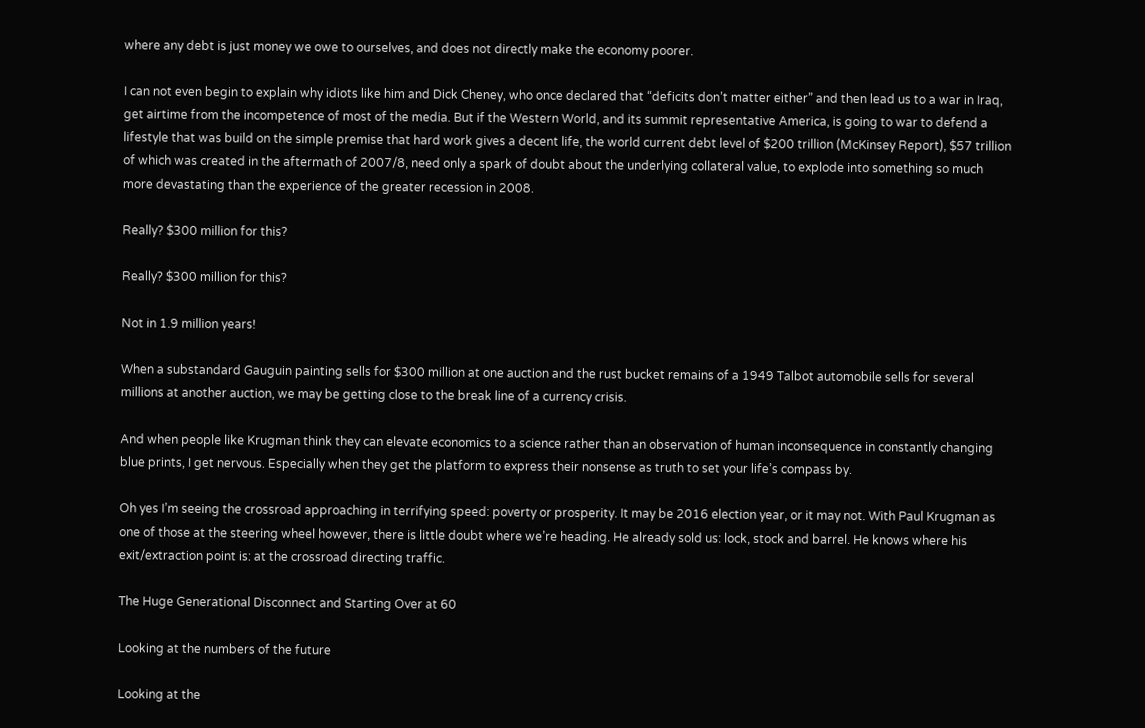where any debt is just money we owe to ourselves, and does not directly make the economy poorer.

I can not even begin to explain why idiots like him and Dick Cheney, who once declared that “deficits don’t matter either” and then lead us to a war in Iraq, get airtime from the incompetence of most of the media. But if the Western World, and its summit representative America, is going to war to defend a lifestyle that was build on the simple premise that hard work gives a decent life, the world current debt level of $200 trillion (McKinsey Report), $57 trillion of which was created in the aftermath of 2007/8, need only a spark of doubt about the underlying collateral value, to explode into something so much more devastating than the experience of the greater recession in 2008.

Really? $300 million for this?

Really? $300 million for this?

Not in 1.9 million years!

When a substandard Gauguin painting sells for $300 million at one auction and the rust bucket remains of a 1949 Talbot automobile sells for several millions at another auction, we may be getting close to the break line of a currency crisis.

And when people like Krugman think they can elevate economics to a science rather than an observation of human inconsequence in constantly changing blue prints, I get nervous. Especially when they get the platform to express their nonsense as truth to set your life’s compass by.

Oh yes I’m seeing the crossroad approaching in terrifying speed: poverty or prosperity. It may be 2016 election year, or it may not. With Paul Krugman as one of those at the steering wheel however, there is little doubt where we’re heading. He already sold us: lock, stock and barrel. He knows where his exit/extraction point is: at the crossroad directing traffic.

The Huge Generational Disconnect and Starting Over at 60

Looking at the numbers of the future

Looking at the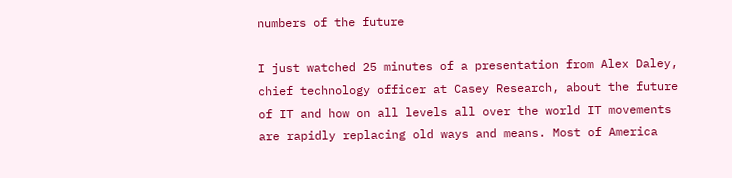numbers of the future

I just watched 25 minutes of a presentation from Alex Daley, chief technology officer at Casey Research, about the future of IT and how on all levels all over the world IT movements are rapidly replacing old ways and means. Most of America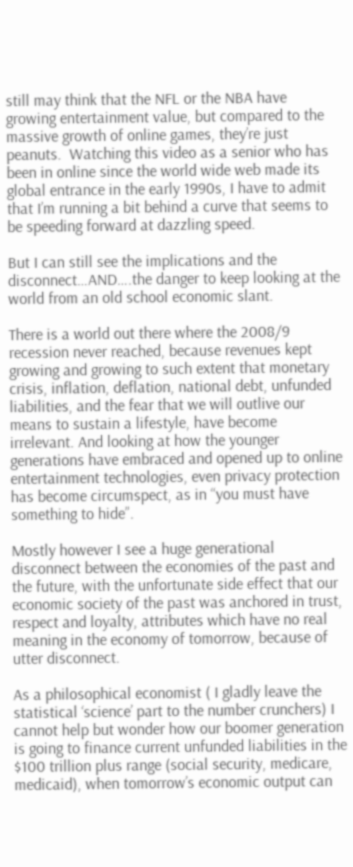still may think that the NFL or the NBA have growing entertainment value, but compared to the massive growth of online games, they’re just peanuts.  Watching this video as a senior who has been in online since the world wide web made its global entrance in the early 1990s, I have to admit that I’m running a bit behind a curve that seems to be speeding forward at dazzling speed.

But I can still see the implications and the disconnect…AND….the danger to keep looking at the world from an old school economic slant.

There is a world out there where the 2008/9 recession never reached, because revenues kept growing and growing to such extent that monetary crisis, inflation, deflation, national debt, unfunded liabilities, and the fear that we will outlive our means to sustain a lifestyle, have become irrelevant. And looking at how the younger generations have embraced and opened up to online entertainment technologies, even privacy protection has become circumspect, as in “you must have something to hide”.

Mostly however I see a huge generational disconnect between the economies of the past and the future, with the unfortunate side effect that our economic society of the past was anchored in trust, respect and loyalty, attributes which have no real meaning in the economy of tomorrow, because of utter disconnect.

As a philosophical economist ( I gladly leave the statistical ‘science’ part to the number crunchers) I cannot help but wonder how our boomer generation is going to finance current unfunded liabilities in the $100 trillion plus range (social security, medicare, medicaid), when tomorrow’s economic output can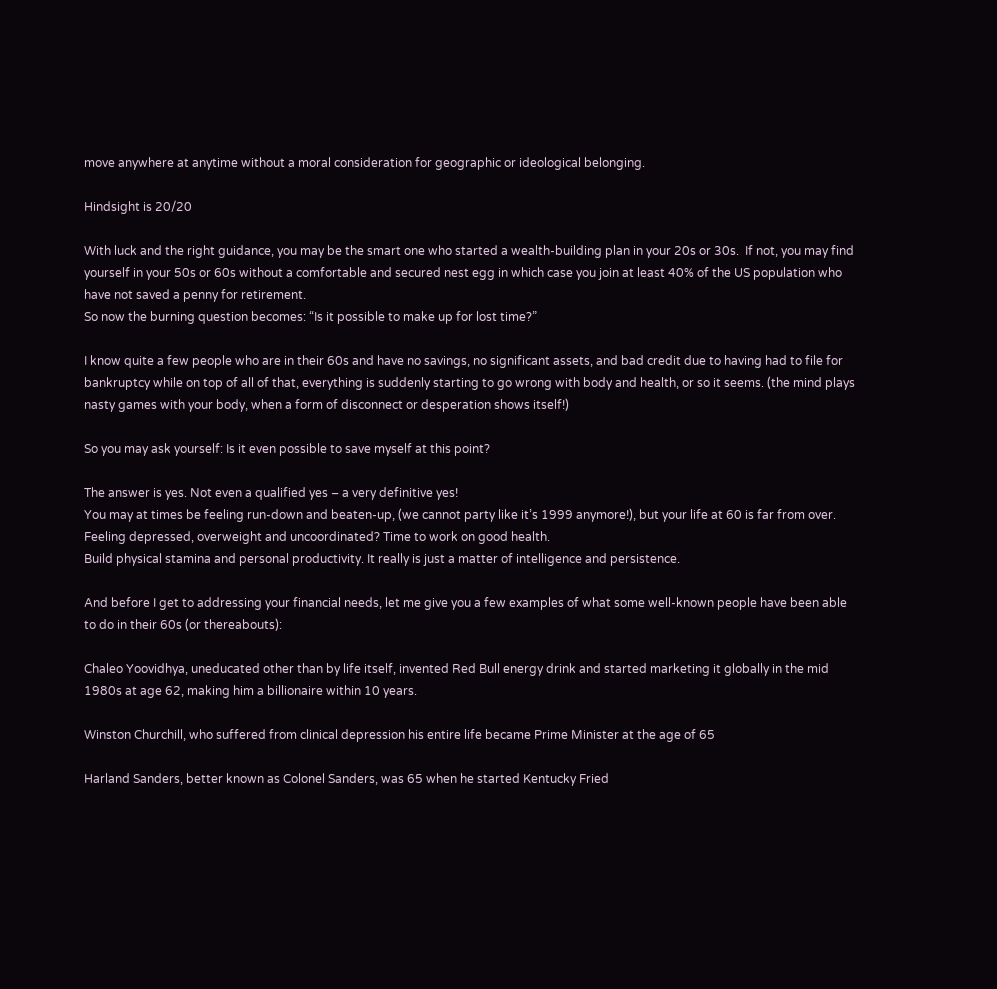move anywhere at anytime without a moral consideration for geographic or ideological belonging.

Hindsight is 20/20

With luck and the right guidance, you may be the smart one who started a wealth-building plan in your 20s or 30s.  If not, you may find yourself in your 50s or 60s without a comfortable and secured nest egg in which case you join at least 40% of the US population who have not saved a penny for retirement.
So now the burning question becomes: “Is it possible to make up for lost time?”

I know quite a few people who are in their 60s and have no savings, no significant assets, and bad credit due to having had to file for bankruptcy while on top of all of that, everything is suddenly starting to go wrong with body and health, or so it seems. (the mind plays nasty games with your body, when a form of disconnect or desperation shows itself!)

So you may ask yourself: Is it even possible to save myself at this point?

The answer is yes. Not even a qualified yes – a very definitive yes!
You may at times be feeling run-down and beaten-up, (we cannot party like it’s 1999 anymore!), but your life at 60 is far from over.
Feeling depressed, overweight and uncoordinated? Time to work on good health.
Build physical stamina and personal productivity. It really is just a matter of intelligence and persistence.

And before I get to addressing your financial needs, let me give you a few examples of what some well-known people have been able to do in their 60s (or thereabouts):

Chaleo Yoovidhya, uneducated other than by life itself, invented Red Bull energy drink and started marketing it globally in the mid 1980s at age 62, making him a billionaire within 10 years.

Winston Churchill, who suffered from clinical depression his entire life became Prime Minister at the age of 65

Harland Sanders, better known as Colonel Sanders, was 65 when he started Kentucky Fried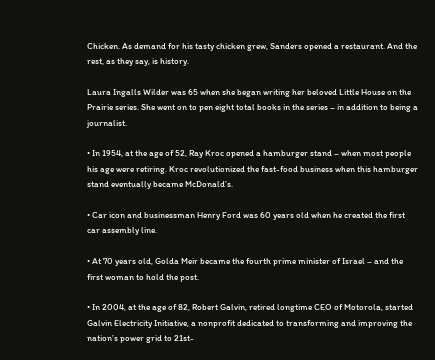Chicken. As demand for his tasty chicken grew, Sanders opened a restaurant. And the rest, as they say, is history.

Laura Ingalls Wilder was 65 when she began writing her beloved Little House on the Prairie series. She went on to pen eight total books in the series – in addition to being a journalist.

• In 1954, at the age of 52, Ray Kroc opened a hamburger stand – when most people his age were retiring. Kroc revolutionized the fast-food business when this hamburger stand eventually became McDonald’s.

• Car icon and businessman Henry Ford was 60 years old when he created the first car assembly line.

• At 70 years old, Golda Meir became the fourth prime minister of Israel – and the first woman to hold the post.

• In 2004, at the age of 82, Robert Galvin, retired longtime CEO of Motorola, started Galvin Electricity Initiative, a nonprofit dedicated to transforming and improving the nation’s power grid to 21st-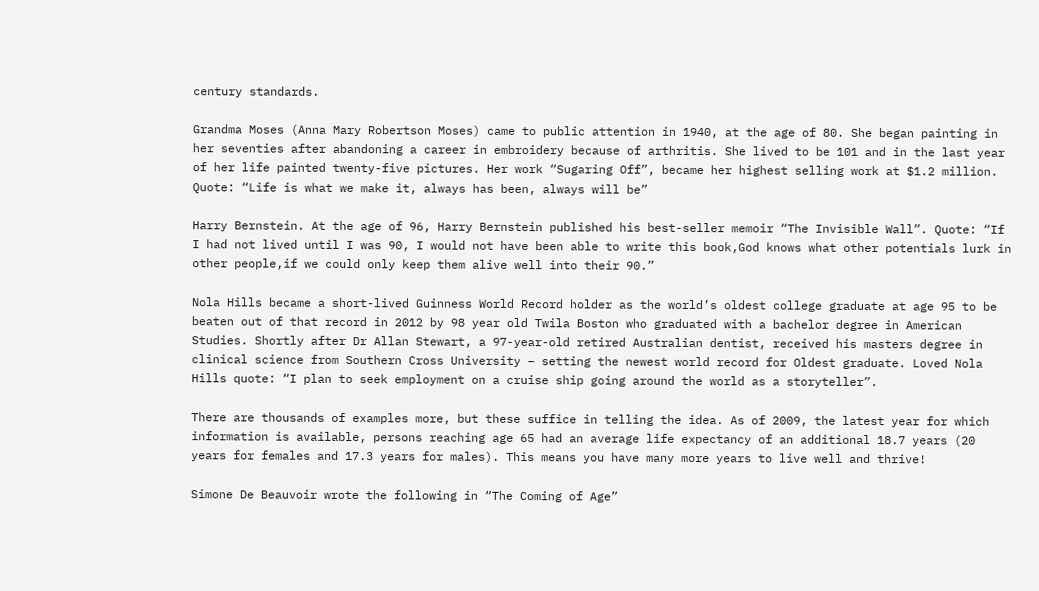century standards.

Grandma Moses (Anna Mary Robertson Moses) came to public attention in 1940, at the age of 80. She began painting in her seventies after abandoning a career in embroidery because of arthritis. She lived to be 101 and in the last year of her life painted twenty-five pictures. Her work “Sugaring Off”, became her highest selling work at $1.2 million. Quote: “Life is what we make it, always has been, always will be”

Harry Bernstein. At the age of 96, Harry Bernstein published his best-seller memoir “The Invisible Wall”. Quote: “If I had not lived until I was 90, I would not have been able to write this book,God knows what other potentials lurk in other people,if we could only keep them alive well into their 90.”

Nola Hills became a short-lived Guinness World Record holder as the world’s oldest college graduate at age 95 to be beaten out of that record in 2012 by 98 year old Twila Boston who graduated with a bachelor degree in American Studies. Shortly after Dr Allan Stewart, a 97-year-old retired Australian dentist, received his masters degree in clinical science from Southern Cross University – setting the newest world record for Oldest graduate. Loved Nola Hills quote: “I plan to seek employment on a cruise ship going around the world as a storyteller”.

There are thousands of examples more, but these suffice in telling the idea. As of 2009, the latest year for which information is available, persons reaching age 65 had an average life expectancy of an additional 18.7 years (20 years for females and 17.3 years for males). This means you have many more years to live well and thrive!

Simone De Beauvoir wrote the following in “The Coming of Age”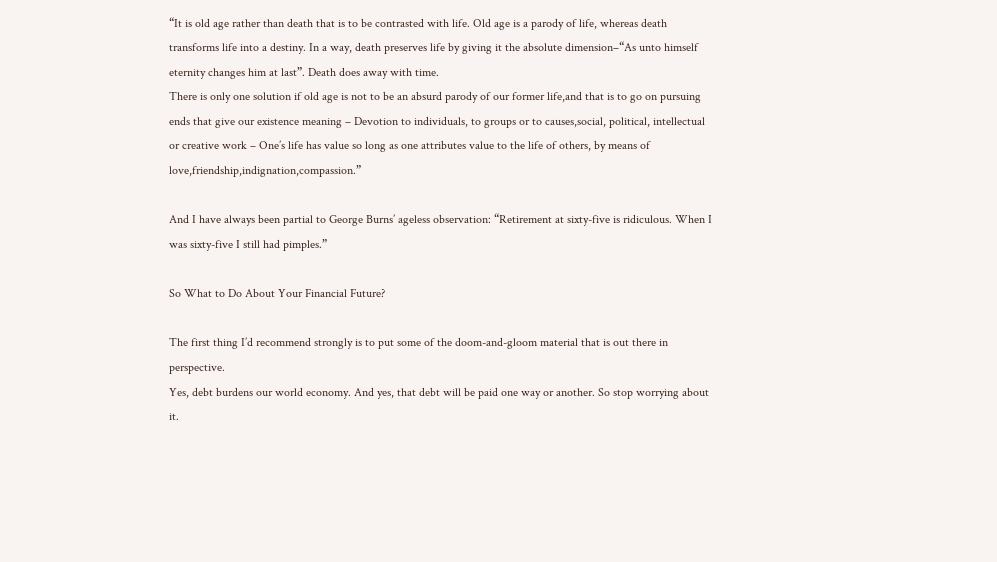“It is old age rather than death that is to be contrasted with life. Old age is a parody of life, whereas death transforms life into a destiny. In a way, death preserves life by giving it the absolute dimension–“As unto himself eternity changes him at last”. Death does away with time.
There is only one solution if old age is not to be an absurd parody of our former life,and that is to go on pursuing ends that give our existence meaning – Devotion to individuals, to groups or to causes,social, political, intellectual or creative work – One’s life has value so long as one attributes value to the life of others, by means of love,friendship,indignation,compassion.”

And I have always been partial to George Burns’ ageless observation: “Retirement at sixty-five is ridiculous. When I was sixty-five I still had pimples.”

So What to Do About Your Financial Future?

The first thing I’d recommend strongly is to put some of the doom-and-gloom material that is out there in perspective.
Yes, debt burdens our world economy. And yes, that debt will be paid one way or another. So stop worrying about it.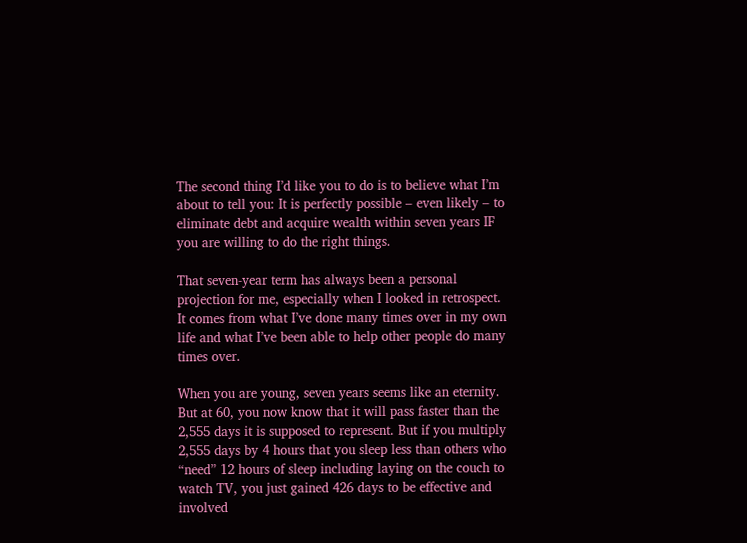The second thing I’d like you to do is to believe what I’m about to tell you: It is perfectly possible – even likely – to eliminate debt and acquire wealth within seven years IF you are willing to do the right things.

That seven-year term has always been a personal projection for me, especially when I looked in retrospect. It comes from what I’ve done many times over in my own life and what I’ve been able to help other people do many times over.

When you are young, seven years seems like an eternity. But at 60, you now know that it will pass faster than the 2,555 days it is supposed to represent. But if you multiply 2,555 days by 4 hours that you sleep less than others who “need” 12 hours of sleep including laying on the couch to watch TV, you just gained 426 days to be effective and involved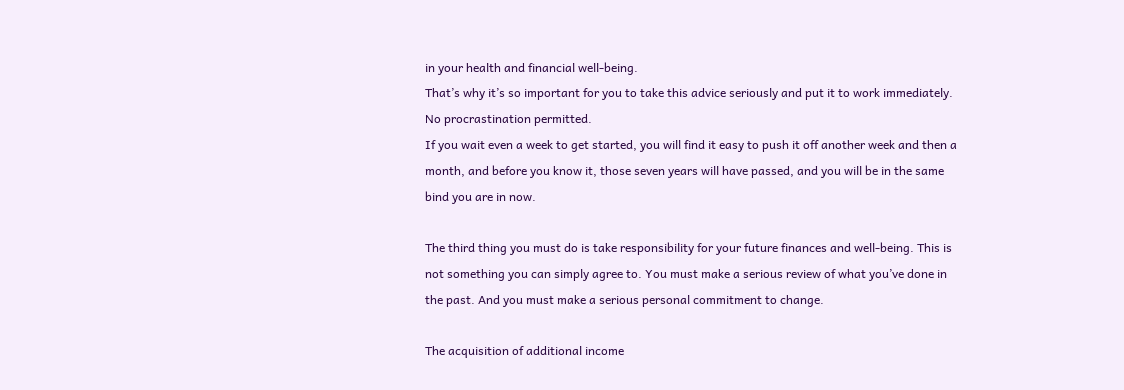in your health and financial well-being.
That’s why it’s so important for you to take this advice seriously and put it to work immediately. No procrastination permitted.
If you wait even a week to get started, you will find it easy to push it off another week and then a month, and before you know it, those seven years will have passed, and you will be in the same bind you are in now.

The third thing you must do is take responsibility for your future finances and well-being. This is not something you can simply agree to. You must make a serious review of what you’ve done in the past. And you must make a serious personal commitment to change.

The acquisition of additional income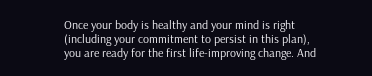Once your body is healthy and your mind is right (including your commitment to persist in this plan), you are ready for the first life-improving change. And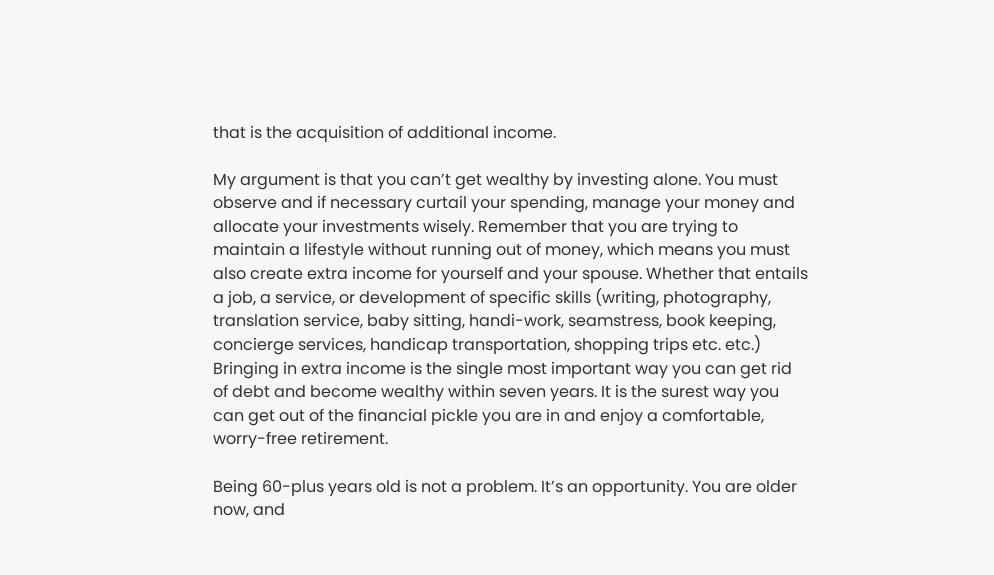that is the acquisition of additional income.

My argument is that you can’t get wealthy by investing alone. You must observe and if necessary curtail your spending, manage your money and allocate your investments wisely. Remember that you are trying to maintain a lifestyle without running out of money, which means you must also create extra income for yourself and your spouse. Whether that entails a job, a service, or development of specific skills (writing, photography, translation service, baby sitting, handi-work, seamstress, book keeping, concierge services, handicap transportation, shopping trips etc. etc.)
Bringing in extra income is the single most important way you can get rid of debt and become wealthy within seven years. It is the surest way you can get out of the financial pickle you are in and enjoy a comfortable, worry-free retirement.

Being 60-plus years old is not a problem. It’s an opportunity. You are older now, and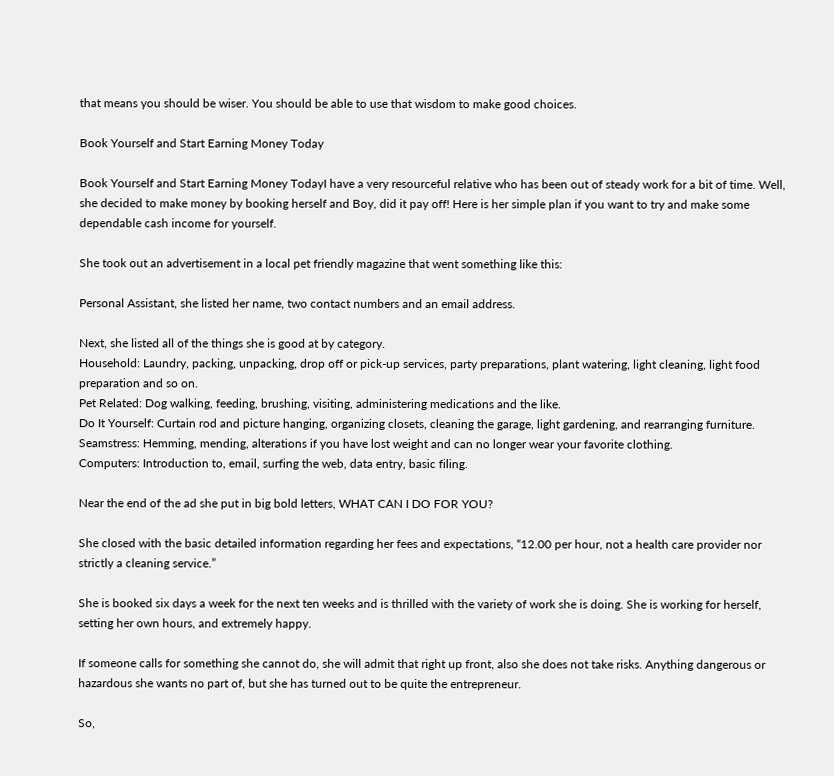that means you should be wiser. You should be able to use that wisdom to make good choices.

Book Yourself and Start Earning Money Today

Book Yourself and Start Earning Money TodayI have a very resourceful relative who has been out of steady work for a bit of time. Well, she decided to make money by booking herself and Boy, did it pay off! Here is her simple plan if you want to try and make some dependable cash income for yourself.

She took out an advertisement in a local pet friendly magazine that went something like this:

Personal Assistant, she listed her name, two contact numbers and an email address.

Next, she listed all of the things she is good at by category.
Household: Laundry, packing, unpacking, drop off or pick-up services, party preparations, plant watering, light cleaning, light food preparation and so on.
Pet Related: Dog walking, feeding, brushing, visiting, administering medications and the like.
Do It Yourself: Curtain rod and picture hanging, organizing closets, cleaning the garage, light gardening, and rearranging furniture.
Seamstress: Hemming, mending, alterations if you have lost weight and can no longer wear your favorite clothing.
Computers: Introduction to, email, surfing the web, data entry, basic filing.

Near the end of the ad she put in big bold letters, WHAT CAN I DO FOR YOU?

She closed with the basic detailed information regarding her fees and expectations, “12.00 per hour, not a health care provider nor strictly a cleaning service.”

She is booked six days a week for the next ten weeks and is thrilled with the variety of work she is doing. She is working for herself, setting her own hours, and extremely happy.

If someone calls for something she cannot do, she will admit that right up front, also she does not take risks. Anything dangerous or hazardous she wants no part of, but she has turned out to be quite the entrepreneur.

So,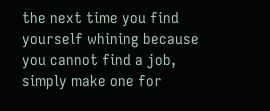the next time you find yourself whining because you cannot find a job, simply make one for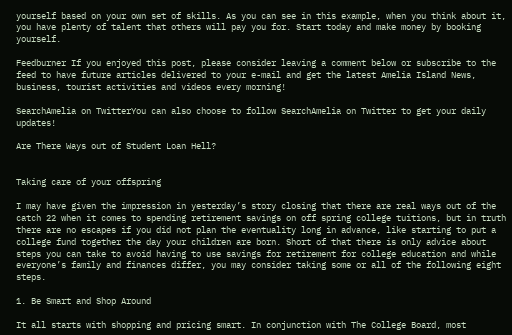yourself based on your own set of skills. As you can see in this example, when you think about it, you have plenty of talent that others will pay you for. Start today and make money by booking yourself.

Feedburner If you enjoyed this post, please consider leaving a comment below or subscribe to the feed to have future articles delivered to your e-mail and get the latest Amelia Island News, business, tourist activities and videos every morning!

SearchAmelia on TwitterYou can also choose to follow SearchAmelia on Twitter to get your daily updates!

Are There Ways out of Student Loan Hell?


Taking care of your offspring

I may have given the impression in yesterday’s story closing that there are real ways out of the catch 22 when it comes to spending retirement savings on off spring college tuitions, but in truth there are no escapes if you did not plan the eventuality long in advance, like starting to put a college fund together the day your children are born. Short of that there is only advice about steps you can take to avoid having to use savings for retirement for college education and while everyone’s family and finances differ, you may consider taking some or all of the following eight steps.

1. Be Smart and Shop Around

It all starts with shopping and pricing smart. In conjunction with The College Board, most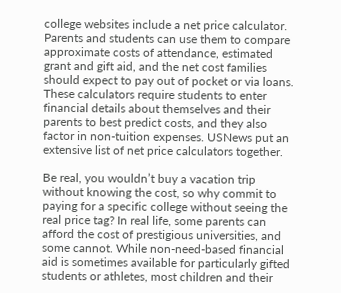college websites include a net price calculator. Parents and students can use them to compare approximate costs of attendance, estimated grant and gift aid, and the net cost families should expect to pay out of pocket or via loans. These calculators require students to enter financial details about themselves and their parents to best predict costs, and they also factor in non-tuition expenses. USNews put an extensive list of net price calculators together.

Be real, you wouldn’t buy a vacation trip without knowing the cost, so why commit to paying for a specific college without seeing the real price tag? In real life, some parents can afford the cost of prestigious universities, and some cannot. While non-need-based financial aid is sometimes available for particularly gifted students or athletes, most children and their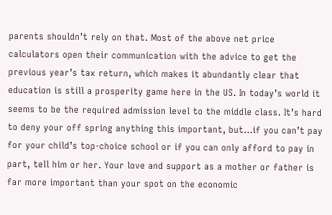parents shouldn’t rely on that. Most of the above net price calculators open their communication with the advice to get the previous year’s tax return, which makes it abundantly clear that education is still a prosperity game here in the US. In today’s world it seems to be the required admission level to the middle class. It’s hard to deny your off spring anything this important, but…if you can’t pay for your child’s top-choice school or if you can only afford to pay in part, tell him or her. Your love and support as a mother or father is far more important than your spot on the economic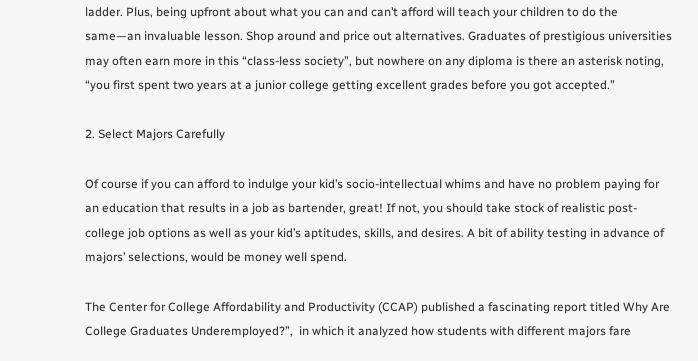ladder. Plus, being upfront about what you can and can’t afford will teach your children to do the same—an invaluable lesson. Shop around and price out alternatives. Graduates of prestigious universities may often earn more in this “class-less society”, but nowhere on any diploma is there an asterisk noting, “you first spent two years at a junior college getting excellent grades before you got accepted.”

2. Select Majors Carefully

Of course if you can afford to indulge your kid’s socio-intellectual whims and have no problem paying for an education that results in a job as bartender, great! If not, you should take stock of realistic post-college job options as well as your kid’s aptitudes, skills, and desires. A bit of ability testing in advance of majors’ selections, would be money well spend.

The Center for College Affordability and Productivity (CCAP) published a fascinating report titled Why Are College Graduates Underemployed?”,  in which it analyzed how students with different majors fare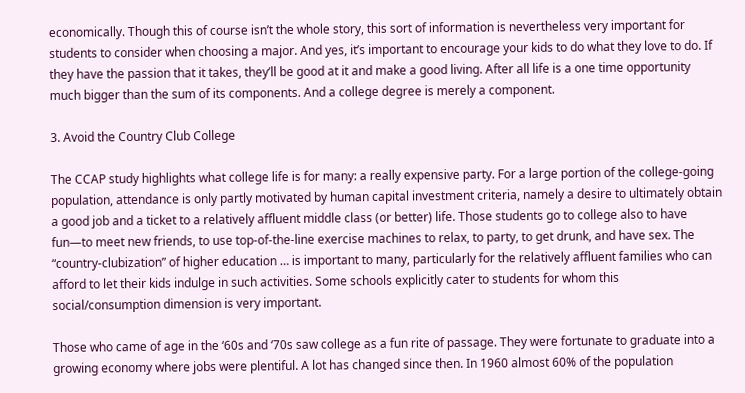economically. Though this of course isn’t the whole story, this sort of information is nevertheless very important for students to consider when choosing a major. And yes, it’s important to encourage your kids to do what they love to do. If they have the passion that it takes, they’ll be good at it and make a good living. After all life is a one time opportunity much bigger than the sum of its components. And a college degree is merely a component.

3. Avoid the Country Club College

The CCAP study highlights what college life is for many: a really expensive party. For a large portion of the college-going population, attendance is only partly motivated by human capital investment criteria, namely a desire to ultimately obtain a good job and a ticket to a relatively affluent middle class (or better) life. Those students go to college also to have fun—to meet new friends, to use top-of-the-line exercise machines to relax, to party, to get drunk, and have sex. The “country-clubization” of higher education … is important to many, particularly for the relatively affluent families who can afford to let their kids indulge in such activities. Some schools explicitly cater to students for whom this social/consumption dimension is very important.

Those who came of age in the ‘60s and ‘70s saw college as a fun rite of passage. They were fortunate to graduate into a growing economy where jobs were plentiful. A lot has changed since then. In 1960 almost 60% of the population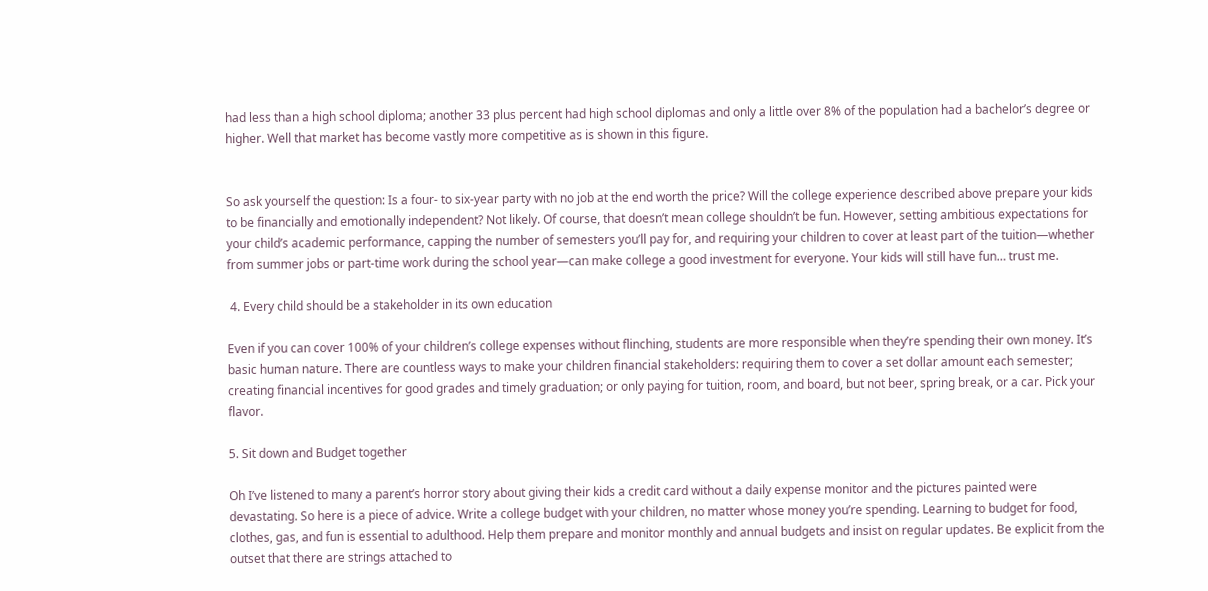had less than a high school diploma; another 33 plus percent had high school diplomas and only a little over 8% of the population had a bachelor’s degree or higher. Well that market has become vastly more competitive as is shown in this figure.


So ask yourself the question: Is a four- to six-year party with no job at the end worth the price? Will the college experience described above prepare your kids to be financially and emotionally independent? Not likely. Of course, that doesn’t mean college shouldn’t be fun. However, setting ambitious expectations for your child’s academic performance, capping the number of semesters you’ll pay for, and requiring your children to cover at least part of the tuition—whether from summer jobs or part-time work during the school year—can make college a good investment for everyone. Your kids will still have fun… trust me.

 4. Every child should be a stakeholder in its own education

Even if you can cover 100% of your children’s college expenses without flinching, students are more responsible when they’re spending their own money. It’s basic human nature. There are countless ways to make your children financial stakeholders: requiring them to cover a set dollar amount each semester; creating financial incentives for good grades and timely graduation; or only paying for tuition, room, and board, but not beer, spring break, or a car. Pick your flavor.

5. Sit down and Budget together

Oh I’ve listened to many a parent’s horror story about giving their kids a credit card without a daily expense monitor and the pictures painted were devastating. So here is a piece of advice. Write a college budget with your children, no matter whose money you’re spending. Learning to budget for food, clothes, gas, and fun is essential to adulthood. Help them prepare and monitor monthly and annual budgets and insist on regular updates. Be explicit from the outset that there are strings attached to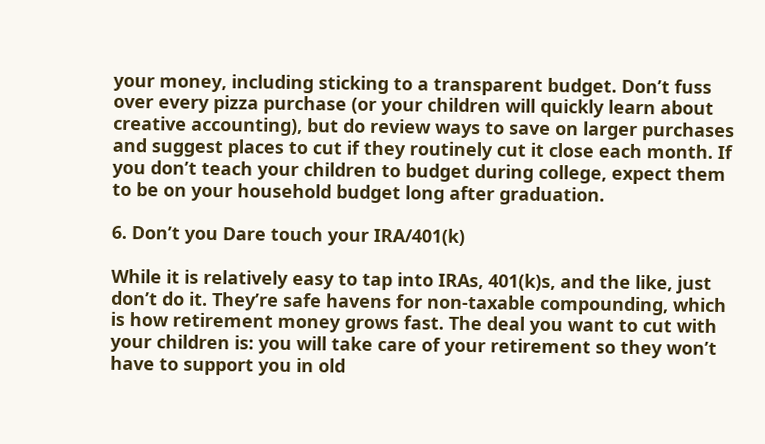your money, including sticking to a transparent budget. Don’t fuss over every pizza purchase (or your children will quickly learn about creative accounting), but do review ways to save on larger purchases and suggest places to cut if they routinely cut it close each month. If you don’t teach your children to budget during college, expect them to be on your household budget long after graduation.

6. Don’t you Dare touch your IRA/401(k)

While it is relatively easy to tap into IRAs, 401(k)s, and the like, just don’t do it. They’re safe havens for non-taxable compounding, which is how retirement money grows fast. The deal you want to cut with your children is: you will take care of your retirement so they won’t have to support you in old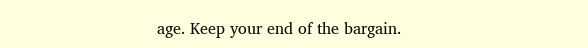age. Keep your end of the bargain.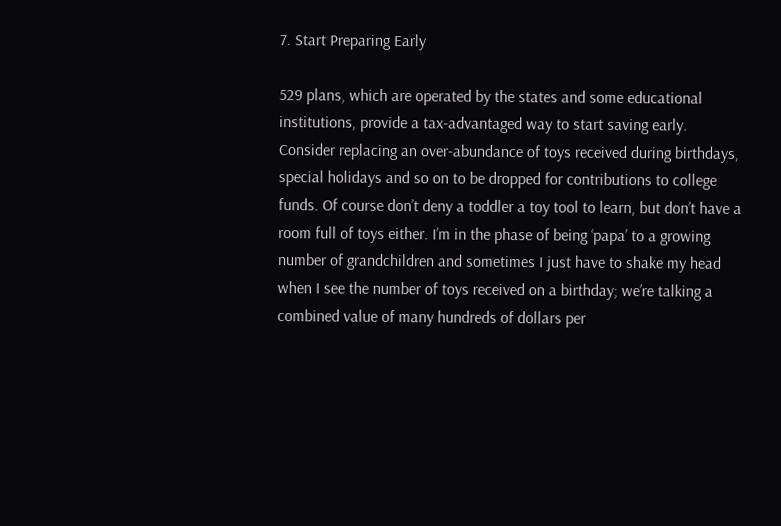7. Start Preparing Early

529 plans, which are operated by the states and some educational institutions, provide a tax-advantaged way to start saving early. Consider replacing an over-abundance of toys received during birthdays, special holidays and so on to be dropped for contributions to college funds. Of course don’t deny a toddler a toy tool to learn, but don’t have a room full of toys either. I’m in the phase of being ‘papa’ to a growing number of grandchildren and sometimes I just have to shake my head when I see the number of toys received on a birthday; we’re talking a combined value of many hundreds of dollars per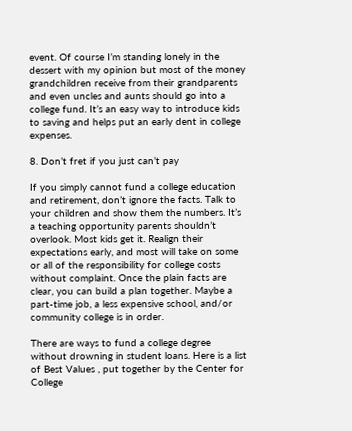event. Of course I’m standing lonely in the dessert with my opinion but most of the money grandchildren receive from their grandparents and even uncles and aunts should go into a college fund. It’s an easy way to introduce kids to saving and helps put an early dent in college expenses.

8. Don’t fret if you just can’t pay

If you simply cannot fund a college education and retirement, don’t ignore the facts. Talk to your children and show them the numbers. It’s a teaching opportunity parents shouldn’t overlook. Most kids get it. Realign their expectations early, and most will take on some or all of the responsibility for college costs without complaint. Once the plain facts are clear, you can build a plan together. Maybe a part-time job, a less expensive school, and/or community college is in order.

There are ways to fund a college degree without drowning in student loans. Here is a list of Best Values , put together by the Center for College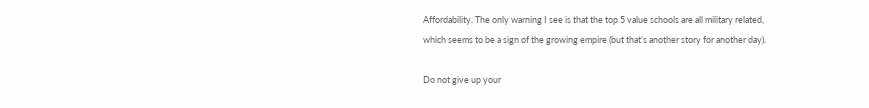Affordability. The only warning I see is that the top 5 value schools are all military related, which seems to be a sign of the growing empire (but that’s another story for another day).

Do not give up your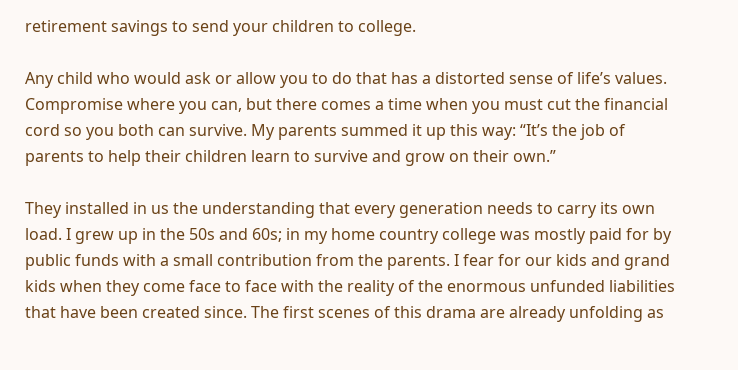retirement savings to send your children to college.

Any child who would ask or allow you to do that has a distorted sense of life’s values. Compromise where you can, but there comes a time when you must cut the financial cord so you both can survive. My parents summed it up this way: “It’s the job of parents to help their children learn to survive and grow on their own.”

They installed in us the understanding that every generation needs to carry its own load. I grew up in the 50s and 60s; in my home country college was mostly paid for by public funds with a small contribution from the parents. I fear for our kids and grand kids when they come face to face with the reality of the enormous unfunded liabilities that have been created since. The first scenes of this drama are already unfolding as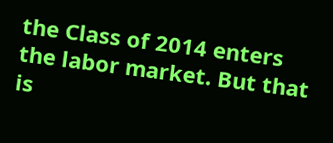the Class of 2014 enters the labor market. But that is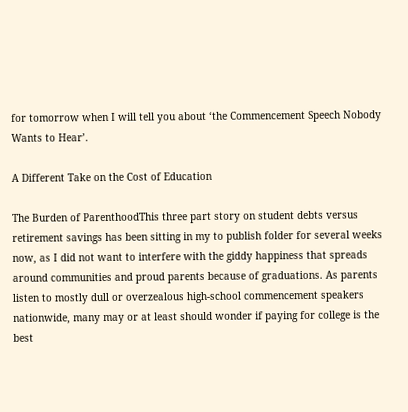for tomorrow when I will tell you about ‘the Commencement Speech Nobody Wants to Hear’.

A Different Take on the Cost of Education

The Burden of ParenthoodThis three part story on student debts versus retirement savings has been sitting in my to publish folder for several weeks now, as I did not want to interfere with the giddy happiness that spreads around communities and proud parents because of graduations. As parents listen to mostly dull or overzealous high-school commencement speakers nationwide, many may or at least should wonder if paying for college is the best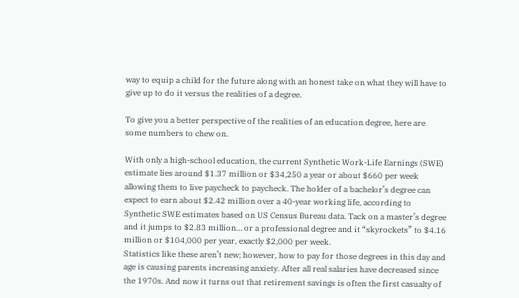way to equip a child for the future along with an honest take on what they will have to give up to do it versus the realities of a degree.

To give you a better perspective of the realities of an education degree, here are some numbers to chew on.

With only a high-school education, the current Synthetic Work-Life Earnings (SWE) estimate lies around $1.37 million or $34,250 a year or about $660 per week allowing them to live paycheck to paycheck. The holder of a bachelor’s degree can expect to earn about $2.42 million over a 40-year working life, according to Synthetic SWE estimates based on US Census Bureau data. Tack on a master’s degree and it jumps to $2.83 million… or a professional degree and it “skyrockets” to $4.16 million or $104,000 per year, exactly $2,000 per week.
Statistics like these aren’t new; however, how to pay for those degrees in this day and age is causing parents increasing anxiety. After all real salaries have decreased since the 1970s. And now it turns out that retirement savings is often the first casualty of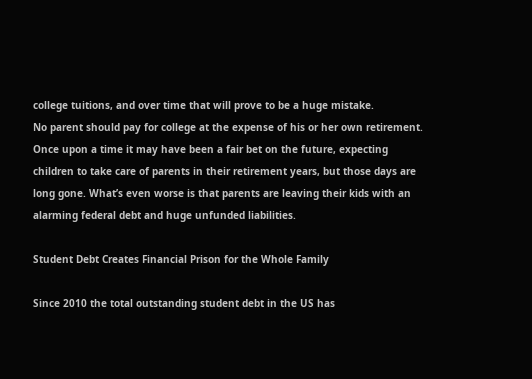college tuitions, and over time that will prove to be a huge mistake.
No parent should pay for college at the expense of his or her own retirement. Once upon a time it may have been a fair bet on the future, expecting children to take care of parents in their retirement years, but those days are long gone. What’s even worse is that parents are leaving their kids with an alarming federal debt and huge unfunded liabilities.

Student Debt Creates Financial Prison for the Whole Family

Since 2010 the total outstanding student debt in the US has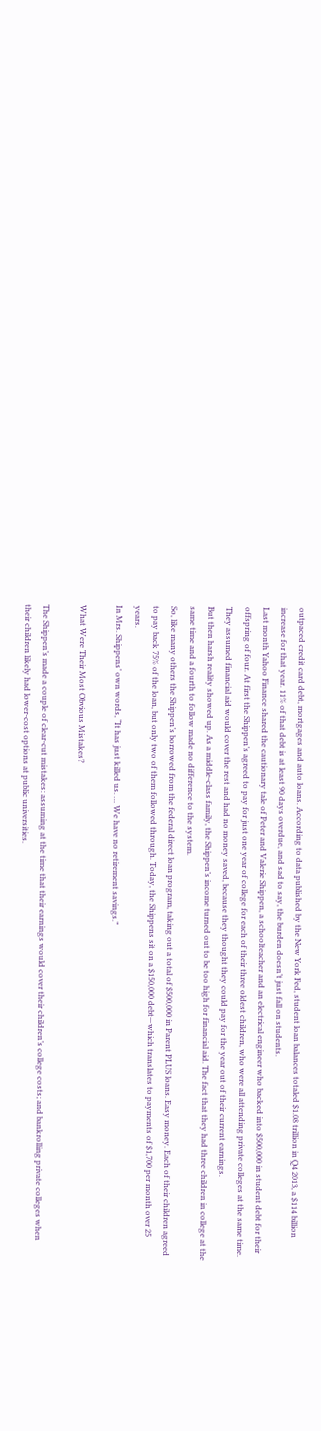outpaced credit card debt, mortgages and auto loans. According to data published by the New York Fed, student loan balances totaled $1.08 trillion in Q4 2013, a $114 billion increase for that year. 11% of that debt is at least 90 days overdue, and sad to say, the burden doesn’t just fall on students.
Last month Yahoo Finance shared the cautionary tale of Peter and Valerie Shippen, a schoolteacher and an electrical engineer who backed into $500,000 in student debt for their offspring of four. At first the Shippen’s agreed to pay for just one year of college for each of their three oldest children, who were all attending private colleges at the same time. They assumed financial aid would cover the rest and had no money saved, because they thought they could pay for the year out of their current earnings.
But then harsh reality showed up. As a middle-class family, the Shippen’s income turned out to be too high for financial aid. The fact that they had three children in college at the same time and a fourth to follow made no difference to the system.
So, like many others the Shippen’s borrowed from the federal direct loan program, taking out a total of $500,000 in Parent PLUS loans. Easy money. Each of their children agreed to pay back 75% of the loan, but only two of them followed through. Today, the Shippens sit on a $150,000 debt—which translates to payments of $1,700 per month over 25 years.
In Mrs. Shippens’ own words, “It has just killed us. … We have no retirement savings.”

What Were Their Most Obvious Mistakes?

The Shippen’s made a couple of clear-cut mistakes: assuming at the time that their earnings would cover their children’s college costs; and bankrolling private colleges when their children likely had lower-cost options at public universities.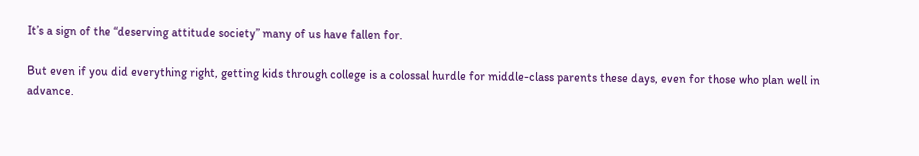It’s a sign of the “deserving attitude society” many of us have fallen for.

But even if you did everything right, getting kids through college is a colossal hurdle for middle-class parents these days, even for those who plan well in advance.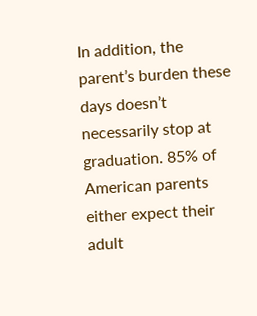In addition, the parent’s burden these days doesn’t necessarily stop at graduation. 85% of American parents either expect their adult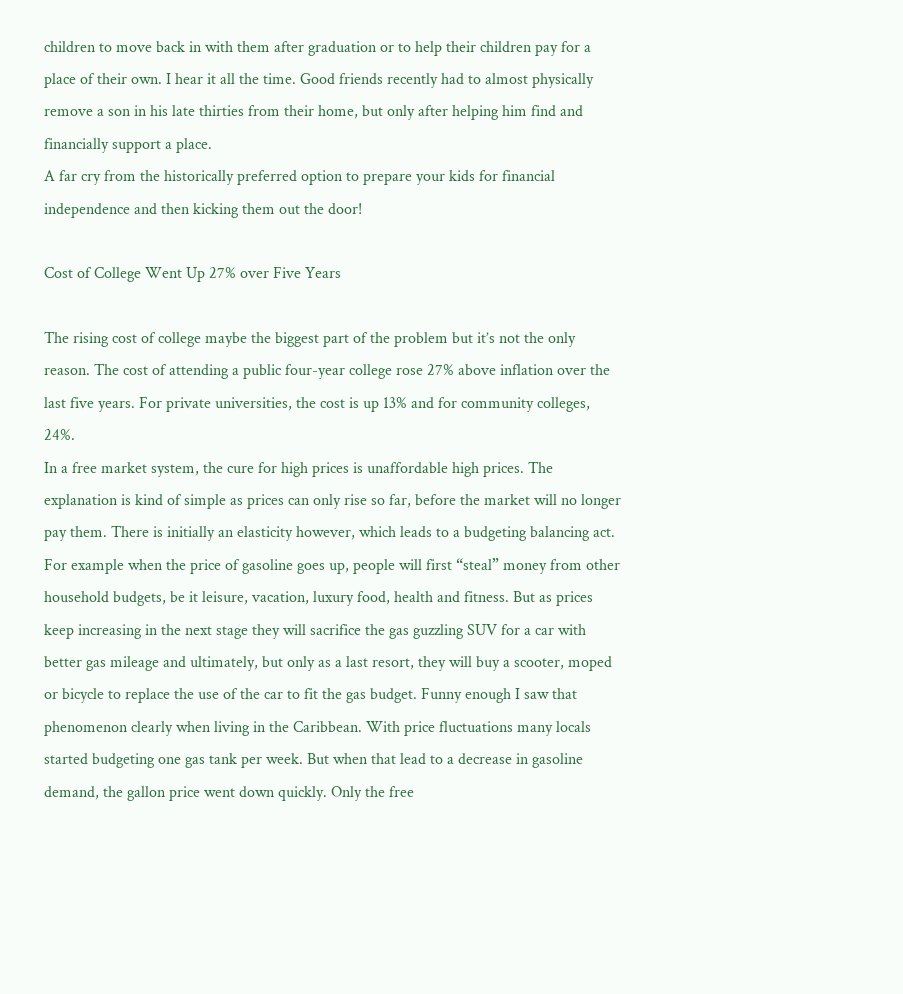children to move back in with them after graduation or to help their children pay for a place of their own. I hear it all the time. Good friends recently had to almost physically remove a son in his late thirties from their home, but only after helping him find and financially support a place.
A far cry from the historically preferred option to prepare your kids for financial independence and then kicking them out the door!

Cost of College Went Up 27% over Five Years

The rising cost of college maybe the biggest part of the problem but it’s not the only reason. The cost of attending a public four-year college rose 27% above inflation over the last five years. For private universities, the cost is up 13% and for community colleges, 24%.
In a free market system, the cure for high prices is unaffordable high prices. The explanation is kind of simple as prices can only rise so far, before the market will no longer pay them. There is initially an elasticity however, which leads to a budgeting balancing act. For example when the price of gasoline goes up, people will first “steal” money from other household budgets, be it leisure, vacation, luxury food, health and fitness. But as prices keep increasing in the next stage they will sacrifice the gas guzzling SUV for a car with better gas mileage and ultimately, but only as a last resort, they will buy a scooter, moped or bicycle to replace the use of the car to fit the gas budget. Funny enough I saw that phenomenon clearly when living in the Caribbean. With price fluctuations many locals started budgeting one gas tank per week. But when that lead to a decrease in gasoline demand, the gallon price went down quickly. Only the free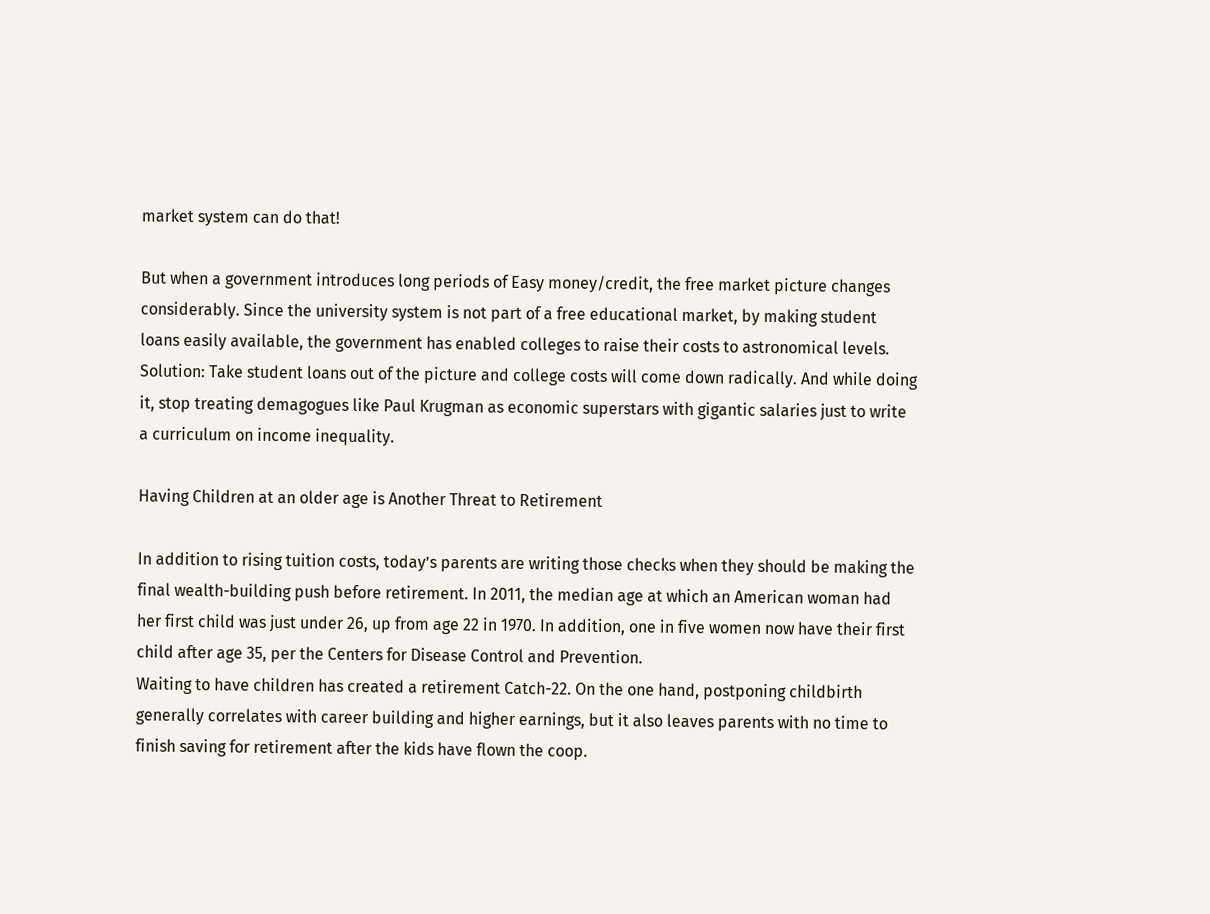market system can do that!

But when a government introduces long periods of Easy money/credit, the free market picture changes considerably. Since the university system is not part of a free educational market, by making student loans easily available, the government has enabled colleges to raise their costs to astronomical levels. Solution: Take student loans out of the picture and college costs will come down radically. And while doing it, stop treating demagogues like Paul Krugman as economic superstars with gigantic salaries just to write a curriculum on income inequality.

Having Children at an older age is Another Threat to Retirement

In addition to rising tuition costs, today’s parents are writing those checks when they should be making the final wealth-building push before retirement. In 2011, the median age at which an American woman had her first child was just under 26, up from age 22 in 1970. In addition, one in five women now have their first child after age 35, per the Centers for Disease Control and Prevention.
Waiting to have children has created a retirement Catch-22. On the one hand, postponing childbirth generally correlates with career building and higher earnings, but it also leaves parents with no time to finish saving for retirement after the kids have flown the coop.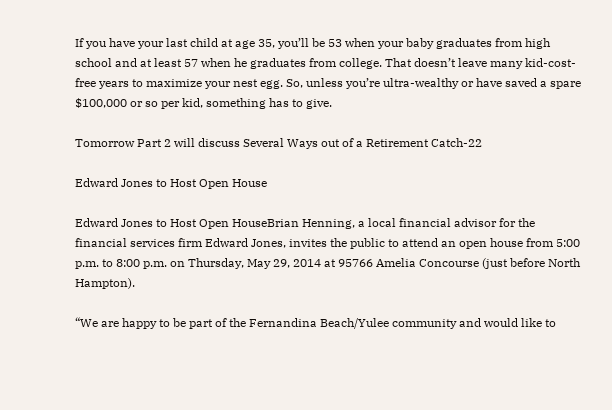If you have your last child at age 35, you’ll be 53 when your baby graduates from high school and at least 57 when he graduates from college. That doesn’t leave many kid-cost-free years to maximize your nest egg. So, unless you’re ultra-wealthy or have saved a spare $100,000 or so per kid, something has to give.

Tomorrow Part 2 will discuss Several Ways out of a Retirement Catch-22

Edward Jones to Host Open House

Edward Jones to Host Open HouseBrian Henning, a local financial advisor for the financial services firm Edward Jones, invites the public to attend an open house from 5:00 p.m. to 8:00 p.m. on Thursday, May 29, 2014 at 95766 Amelia Concourse (just before North Hampton).

“We are happy to be part of the Fernandina Beach/Yulee community and would like to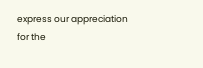express our appreciation for the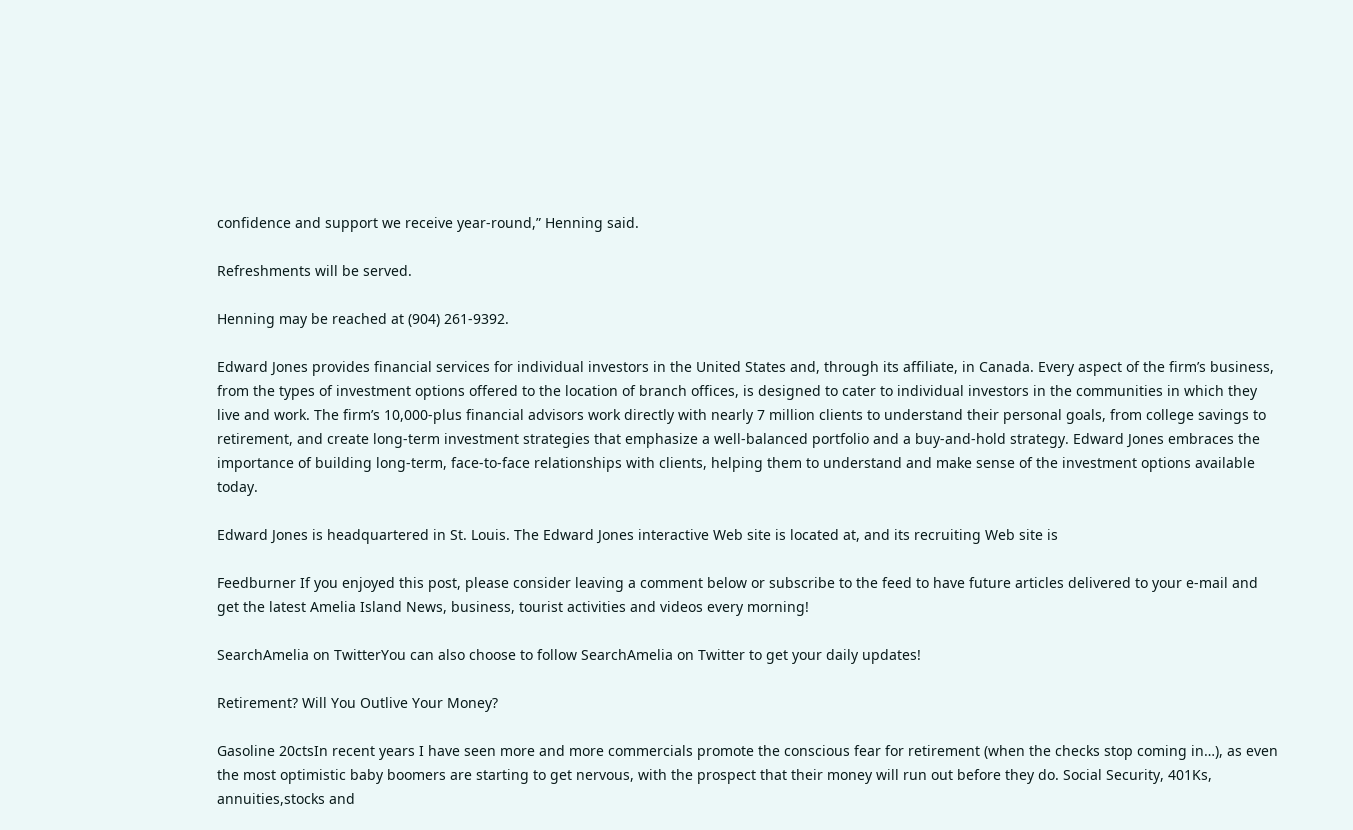confidence and support we receive year-round,” Henning said.

Refreshments will be served.

Henning may be reached at (904) 261-9392.

Edward Jones provides financial services for individual investors in the United States and, through its affiliate, in Canada. Every aspect of the firm’s business, from the types of investment options offered to the location of branch offices, is designed to cater to individual investors in the communities in which they live and work. The firm’s 10,000-plus financial advisors work directly with nearly 7 million clients to understand their personal goals, from college savings to retirement, and create long-term investment strategies that emphasize a well-balanced portfolio and a buy-and-hold strategy. Edward Jones embraces the importance of building long-term, face-to-face relationships with clients, helping them to understand and make sense of the investment options available today.

Edward Jones is headquartered in St. Louis. The Edward Jones interactive Web site is located at, and its recruiting Web site is

Feedburner If you enjoyed this post, please consider leaving a comment below or subscribe to the feed to have future articles delivered to your e-mail and get the latest Amelia Island News, business, tourist activities and videos every morning!

SearchAmelia on TwitterYou can also choose to follow SearchAmelia on Twitter to get your daily updates!

Retirement? Will You Outlive Your Money?

Gasoline 20ctsIn recent years I have seen more and more commercials promote the conscious fear for retirement (when the checks stop coming in…), as even the most optimistic baby boomers are starting to get nervous, with the prospect that their money will run out before they do. Social Security, 401Ks, annuities,stocks and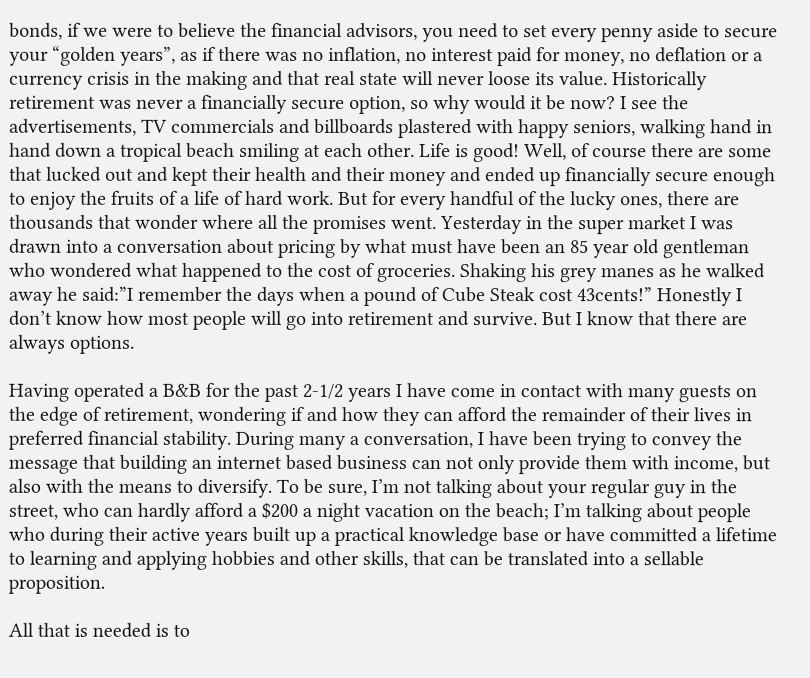bonds, if we were to believe the financial advisors, you need to set every penny aside to secure your “golden years”, as if there was no inflation, no interest paid for money, no deflation or a currency crisis in the making and that real state will never loose its value. Historically retirement was never a financially secure option, so why would it be now? I see the advertisements, TV commercials and billboards plastered with happy seniors, walking hand in hand down a tropical beach smiling at each other. Life is good! Well, of course there are some that lucked out and kept their health and their money and ended up financially secure enough to enjoy the fruits of a life of hard work. But for every handful of the lucky ones, there are thousands that wonder where all the promises went. Yesterday in the super market I was drawn into a conversation about pricing by what must have been an 85 year old gentleman who wondered what happened to the cost of groceries. Shaking his grey manes as he walked away he said:”I remember the days when a pound of Cube Steak cost 43cents!” Honestly I don’t know how most people will go into retirement and survive. But I know that there are always options.

Having operated a B&B for the past 2-1/2 years I have come in contact with many guests on the edge of retirement, wondering if and how they can afford the remainder of their lives in preferred financial stability. During many a conversation, I have been trying to convey the message that building an internet based business can not only provide them with income, but also with the means to diversify. To be sure, I’m not talking about your regular guy in the street, who can hardly afford a $200 a night vacation on the beach; I’m talking about people who during their active years built up a practical knowledge base or have committed a lifetime to learning and applying hobbies and other skills, that can be translated into a sellable proposition.

All that is needed is to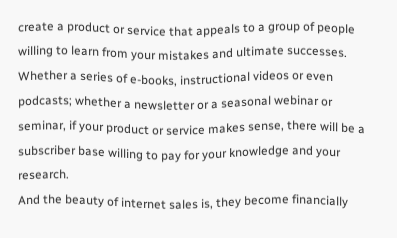create a product or service that appeals to a group of people willing to learn from your mistakes and ultimate successes. Whether a series of e-books, instructional videos or even podcasts; whether a newsletter or a seasonal webinar or seminar, if your product or service makes sense, there will be a subscriber base willing to pay for your knowledge and your research.
And the beauty of internet sales is, they become financially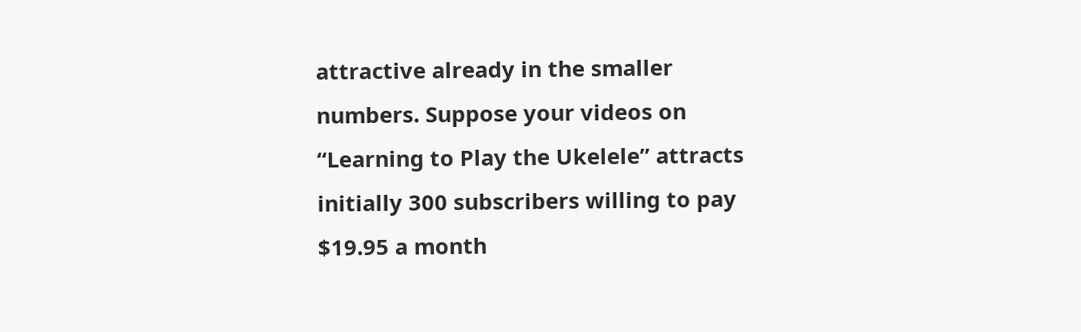attractive already in the smaller numbers. Suppose your videos on “Learning to Play the Ukelele” attracts initially 300 subscribers willing to pay $19.95 a month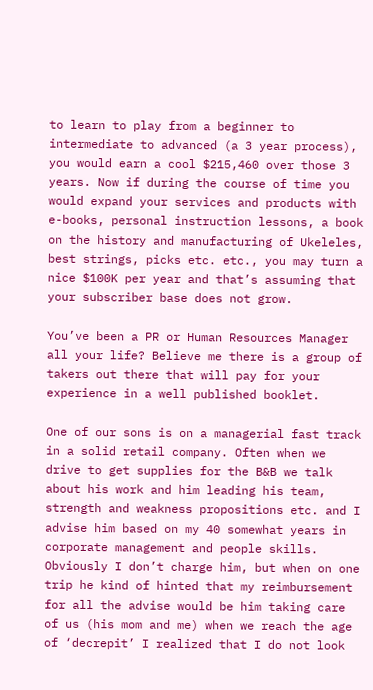to learn to play from a beginner to intermediate to advanced (a 3 year process), you would earn a cool $215,460 over those 3 years. Now if during the course of time you would expand your services and products with e-books, personal instruction lessons, a book on the history and manufacturing of Ukeleles, best strings, picks etc. etc., you may turn a nice $100K per year and that’s assuming that your subscriber base does not grow.

You’ve been a PR or Human Resources Manager all your life? Believe me there is a group of takers out there that will pay for your experience in a well published booklet.

One of our sons is on a managerial fast track in a solid retail company. Often when we drive to get supplies for the B&B we talk about his work and him leading his team, strength and weakness propositions etc. and I advise him based on my 40 somewhat years in corporate management and people skills. Obviously I don’t charge him, but when on one trip he kind of hinted that my reimbursement for all the advise would be him taking care of us (his mom and me) when we reach the age of ‘decrepit’ I realized that I do not look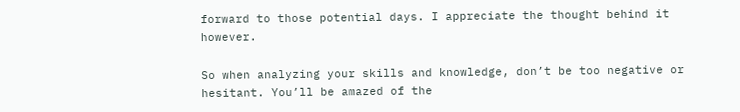forward to those potential days. I appreciate the thought behind it however.

So when analyzing your skills and knowledge, don’t be too negative or hesitant. You’ll be amazed of the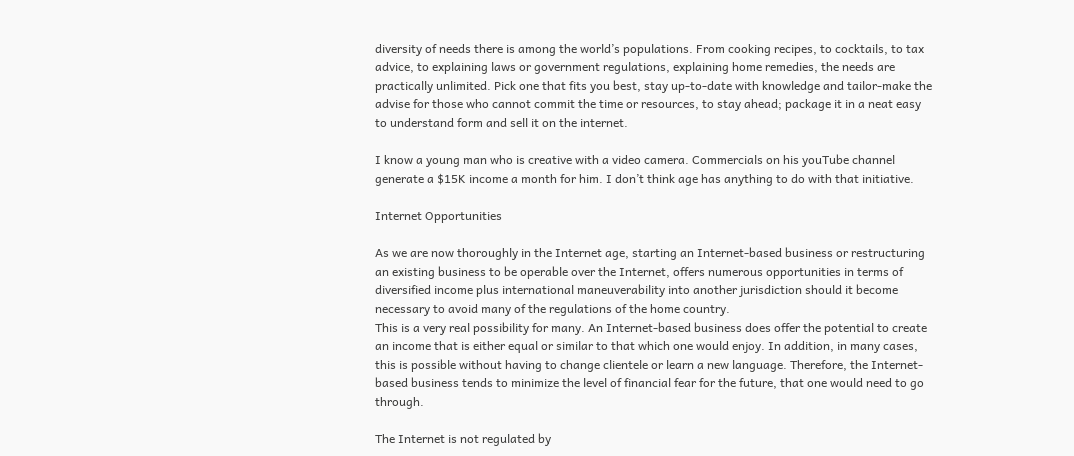diversity of needs there is among the world’s populations. From cooking recipes, to cocktails, to tax advice, to explaining laws or government regulations, explaining home remedies, the needs are practically unlimited. Pick one that fits you best, stay up-to-date with knowledge and tailor-make the advise for those who cannot commit the time or resources, to stay ahead; package it in a neat easy to understand form and sell it on the internet.

I know a young man who is creative with a video camera. Commercials on his youTube channel generate a $15K income a month for him. I don’t think age has anything to do with that initiative.

Internet Opportunities

As we are now thoroughly in the Internet age, starting an Internet-based business or restructuring an existing business to be operable over the Internet, offers numerous opportunities in terms of diversified income plus international maneuverability into another jurisdiction should it become necessary to avoid many of the regulations of the home country.
This is a very real possibility for many. An Internet-based business does offer the potential to create an income that is either equal or similar to that which one would enjoy. In addition, in many cases, this is possible without having to change clientele or learn a new language. Therefore, the Internet-based business tends to minimize the level of financial fear for the future, that one would need to go through.

The Internet is not regulated by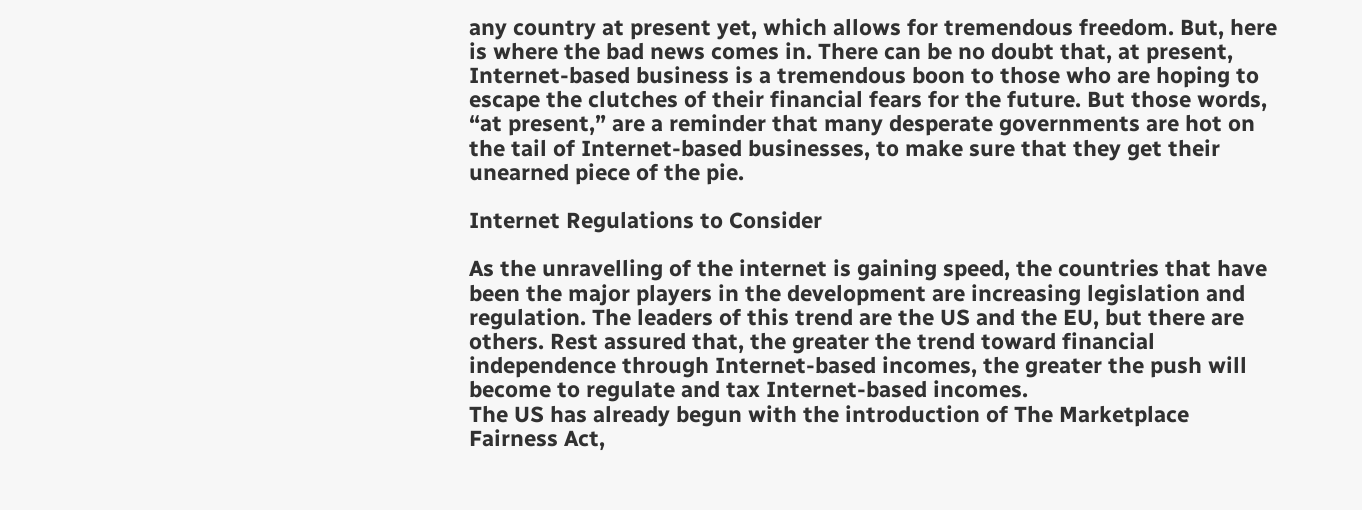any country at present yet, which allows for tremendous freedom. But, here is where the bad news comes in. There can be no doubt that, at present, Internet-based business is a tremendous boon to those who are hoping to escape the clutches of their financial fears for the future. But those words, “at present,” are a reminder that many desperate governments are hot on the tail of Internet-based businesses, to make sure that they get their unearned piece of the pie.

Internet Regulations to Consider

As the unravelling of the internet is gaining speed, the countries that have been the major players in the development are increasing legislation and regulation. The leaders of this trend are the US and the EU, but there are others. Rest assured that, the greater the trend toward financial independence through Internet-based incomes, the greater the push will become to regulate and tax Internet-based incomes.
The US has already begun with the introduction of The Marketplace Fairness Act,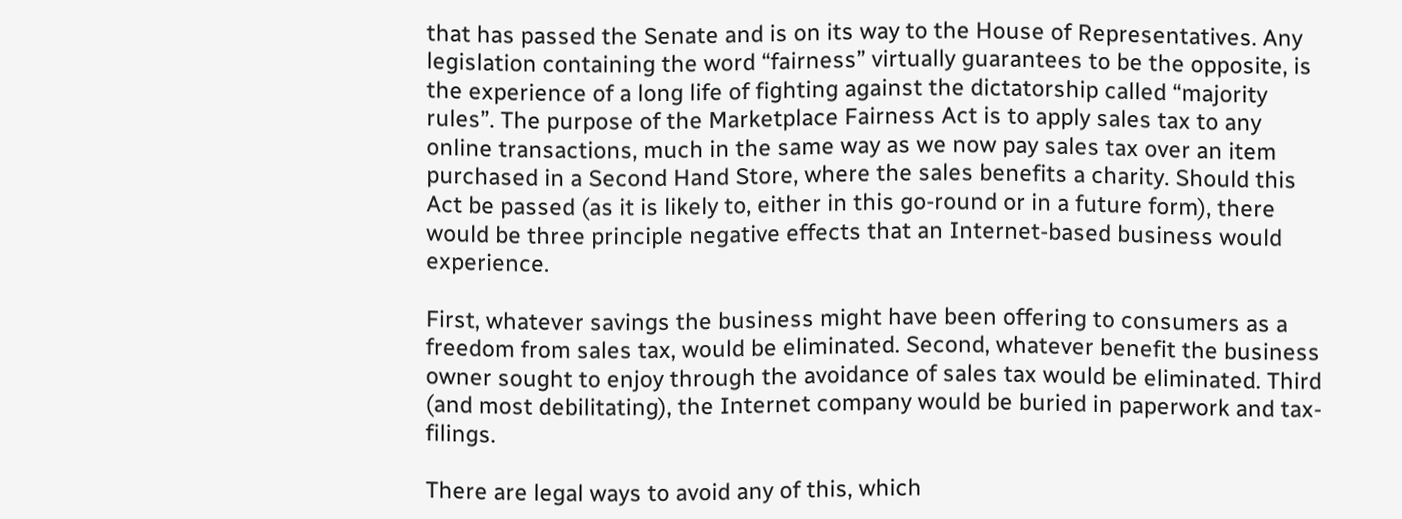that has passed the Senate and is on its way to the House of Representatives. Any legislation containing the word “fairness” virtually guarantees to be the opposite, is the experience of a long life of fighting against the dictatorship called “majority rules”. The purpose of the Marketplace Fairness Act is to apply sales tax to any online transactions, much in the same way as we now pay sales tax over an item purchased in a Second Hand Store, where the sales benefits a charity. Should this Act be passed (as it is likely to, either in this go-round or in a future form), there would be three principle negative effects that an Internet-based business would experience.

First, whatever savings the business might have been offering to consumers as a freedom from sales tax, would be eliminated. Second, whatever benefit the business owner sought to enjoy through the avoidance of sales tax would be eliminated. Third (and most debilitating), the Internet company would be buried in paperwork and tax-filings.

There are legal ways to avoid any of this, which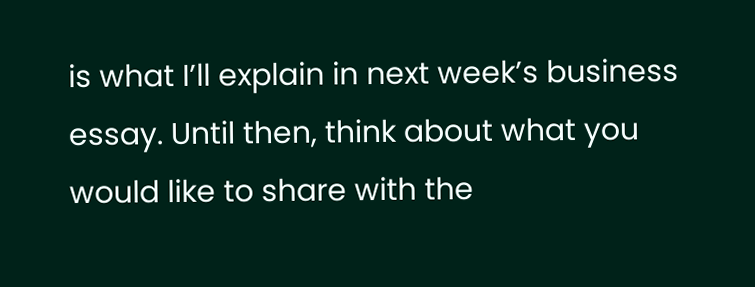is what I’ll explain in next week’s business essay. Until then, think about what you would like to share with the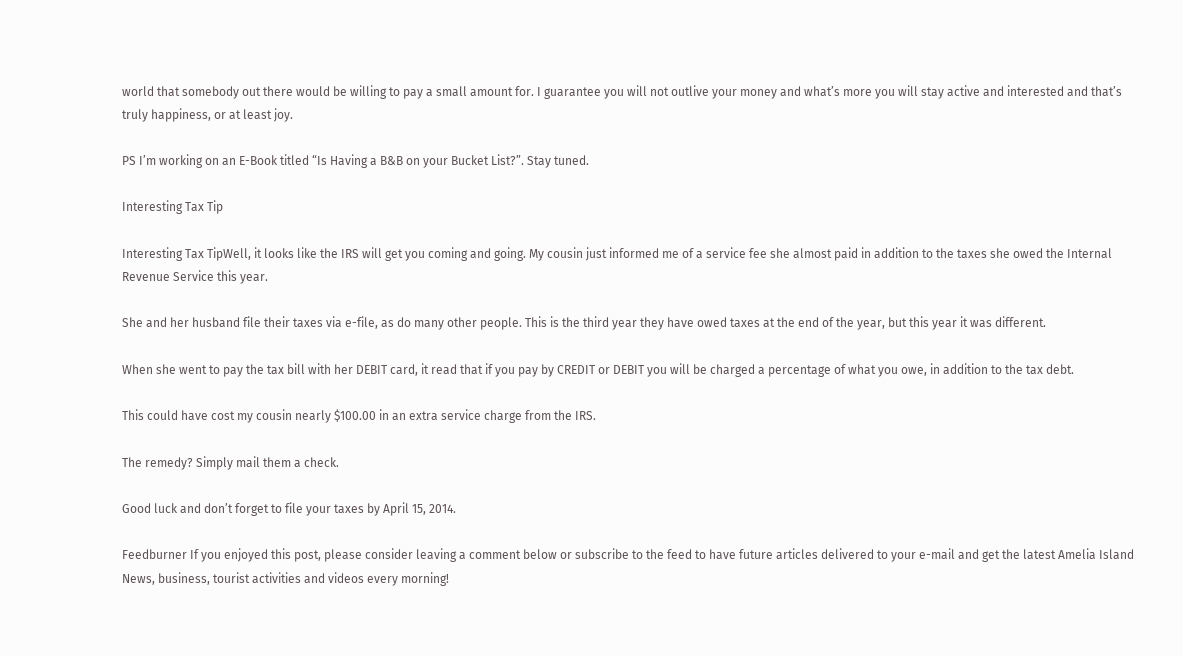world that somebody out there would be willing to pay a small amount for. I guarantee you will not outlive your money and what’s more you will stay active and interested and that’s truly happiness, or at least joy.

PS I’m working on an E-Book titled “Is Having a B&B on your Bucket List?”. Stay tuned.

Interesting Tax Tip

Interesting Tax TipWell, it looks like the IRS will get you coming and going. My cousin just informed me of a service fee she almost paid in addition to the taxes she owed the Internal Revenue Service this year.

She and her husband file their taxes via e-file, as do many other people. This is the third year they have owed taxes at the end of the year, but this year it was different.

When she went to pay the tax bill with her DEBIT card, it read that if you pay by CREDIT or DEBIT you will be charged a percentage of what you owe, in addition to the tax debt.

This could have cost my cousin nearly $100.00 in an extra service charge from the IRS.

The remedy? Simply mail them a check.

Good luck and don’t forget to file your taxes by April 15, 2014.

Feedburner If you enjoyed this post, please consider leaving a comment below or subscribe to the feed to have future articles delivered to your e-mail and get the latest Amelia Island News, business, tourist activities and videos every morning!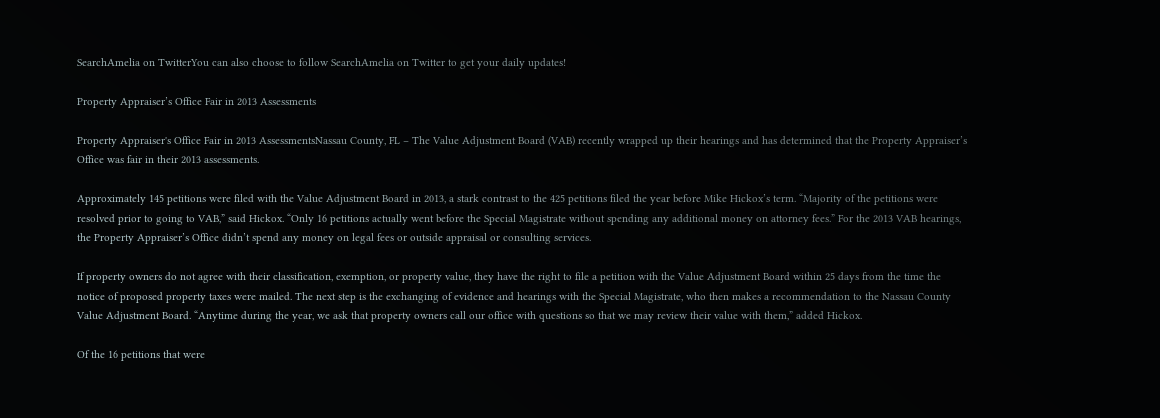SearchAmelia on TwitterYou can also choose to follow SearchAmelia on Twitter to get your daily updates!

Property Appraiser’s Office Fair in 2013 Assessments

Property Appraiser's Office Fair in 2013 AssessmentsNassau County, FL – The Value Adjustment Board (VAB) recently wrapped up their hearings and has determined that the Property Appraiser’s Office was fair in their 2013 assessments.

Approximately 145 petitions were filed with the Value Adjustment Board in 2013, a stark contrast to the 425 petitions filed the year before Mike Hickox’s term. “Majority of the petitions were resolved prior to going to VAB,” said Hickox. “Only 16 petitions actually went before the Special Magistrate without spending any additional money on attorney fees.” For the 2013 VAB hearings, the Property Appraiser’s Office didn’t spend any money on legal fees or outside appraisal or consulting services.

If property owners do not agree with their classification, exemption, or property value, they have the right to file a petition with the Value Adjustment Board within 25 days from the time the notice of proposed property taxes were mailed. The next step is the exchanging of evidence and hearings with the Special Magistrate, who then makes a recommendation to the Nassau County Value Adjustment Board. “Anytime during the year, we ask that property owners call our office with questions so that we may review their value with them,” added Hickox.

Of the 16 petitions that were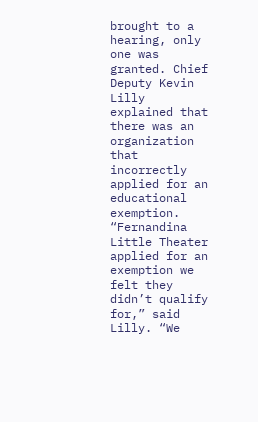brought to a hearing, only one was granted. Chief Deputy Kevin Lilly explained that there was an organization that incorrectly applied for an educational exemption. “Fernandina Little Theater applied for an exemption we felt they didn’t qualify for,” said Lilly. “We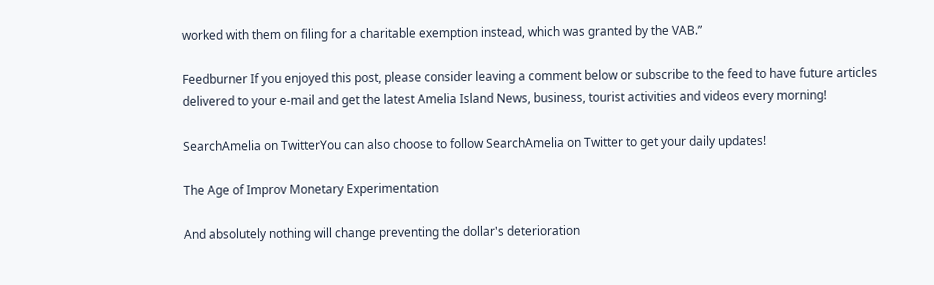worked with them on filing for a charitable exemption instead, which was granted by the VAB.”

Feedburner If you enjoyed this post, please consider leaving a comment below or subscribe to the feed to have future articles delivered to your e-mail and get the latest Amelia Island News, business, tourist activities and videos every morning!

SearchAmelia on TwitterYou can also choose to follow SearchAmelia on Twitter to get your daily updates!

The Age of Improv Monetary Experimentation

And absolutely nothing will change preventing the dollar's deterioration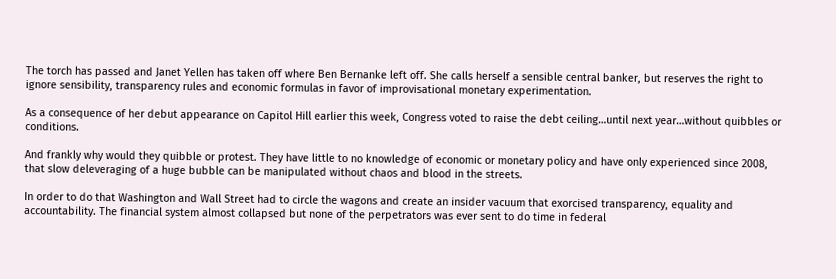The torch has passed and Janet Yellen has taken off where Ben Bernanke left off. She calls herself a sensible central banker, but reserves the right to ignore sensibility, transparency rules and economic formulas in favor of improvisational monetary experimentation.

As a consequence of her debut appearance on Capitol Hill earlier this week, Congress voted to raise the debt ceiling…until next year…without quibbles or conditions.

And frankly why would they quibble or protest. They have little to no knowledge of economic or monetary policy and have only experienced since 2008, that slow deleveraging of a huge bubble can be manipulated without chaos and blood in the streets.

In order to do that Washington and Wall Street had to circle the wagons and create an insider vacuum that exorcised transparency, equality and accountability. The financial system almost collapsed but none of the perpetrators was ever sent to do time in federal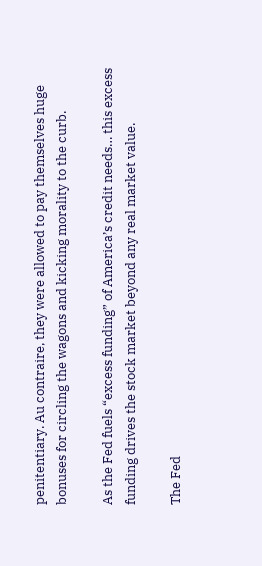penitentiary. Au contraire, they were allowed to pay themselves huge bonuses for circling the wagons and kicking morality to the curb.

As the Fed fuels “excess funding” of America’s credit needs… this excess funding drives the stock market beyond any real market value.

The Fed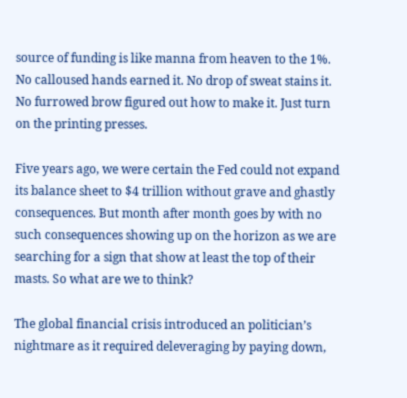source of funding is like manna from heaven to the 1%. No calloused hands earned it. No drop of sweat stains it. No furrowed brow figured out how to make it. Just turn on the printing presses.

Five years ago, we were certain the Fed could not expand its balance sheet to $4 trillion without grave and ghastly consequences. But month after month goes by with no such consequences showing up on the horizon as we are searching for a sign that show at least the top of their masts. So what are we to think?

The global financial crisis introduced an politician’s nightmare as it required deleveraging by paying down,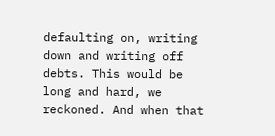defaulting on, writing down and writing off debts. This would be long and hard, we reckoned. And when that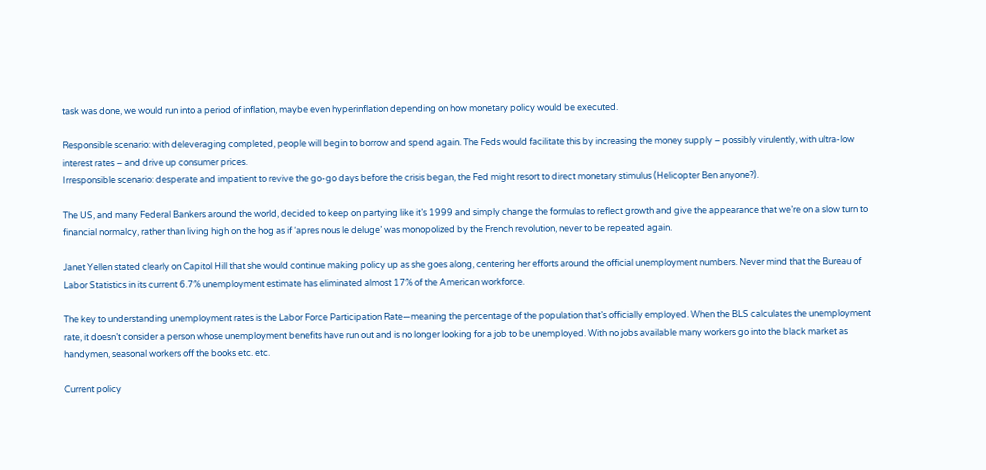task was done, we would run into a period of inflation, maybe even hyperinflation depending on how monetary policy would be executed.

Responsible scenario: with deleveraging completed, people will begin to borrow and spend again. The Feds would facilitate this by increasing the money supply – possibly virulently, with ultra-low interest rates – and drive up consumer prices.
Irresponsible scenario: desperate and impatient to revive the go-go days before the crisis began, the Fed might resort to direct monetary stimulus (Helicopter Ben anyone?).

The US, and many Federal Bankers around the world, decided to keep on partying like it’s 1999 and simply change the formulas to reflect growth and give the appearance that we’re on a slow turn to financial normalcy, rather than living high on the hog as if ‘apres nous le deluge’ was monopolized by the French revolution, never to be repeated again.

Janet Yellen stated clearly on Capitol Hill that she would continue making policy up as she goes along, centering her efforts around the official unemployment numbers. Never mind that the Bureau of Labor Statistics in its current 6.7% unemployment estimate has eliminated almost 17% of the American workforce.

The key to understanding unemployment rates is the Labor Force Participation Rate—meaning the percentage of the population that’s officially employed. When the BLS calculates the unemployment rate, it doesn’t consider a person whose unemployment benefits have run out and is no longer looking for a job to be unemployed. With no jobs available many workers go into the black market as handymen, seasonal workers off the books etc. etc.

Current policy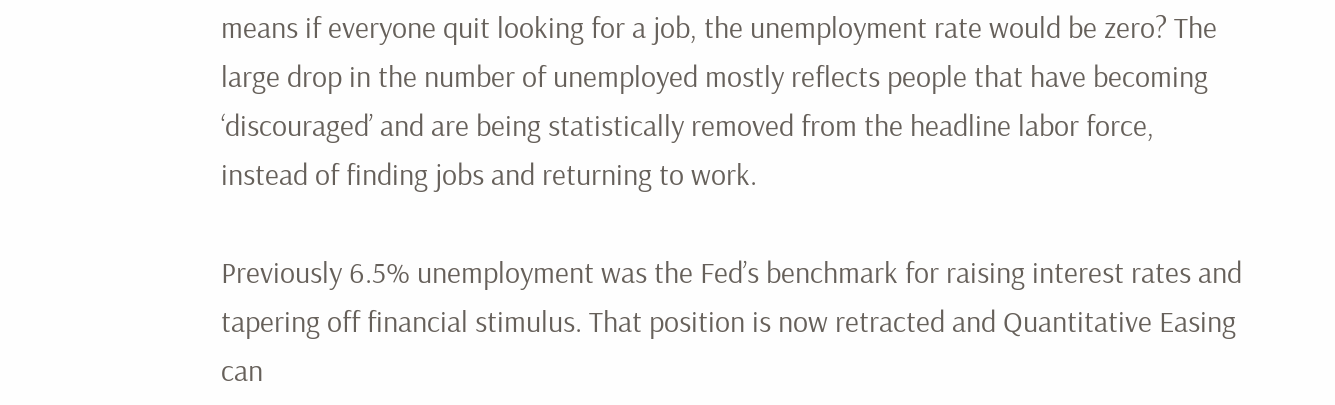means if everyone quit looking for a job, the unemployment rate would be zero? The large drop in the number of unemployed mostly reflects people that have becoming ‘discouraged’ and are being statistically removed from the headline labor force, instead of finding jobs and returning to work.

Previously 6.5% unemployment was the Fed’s benchmark for raising interest rates and tapering off financial stimulus. That position is now retracted and Quantitative Easing can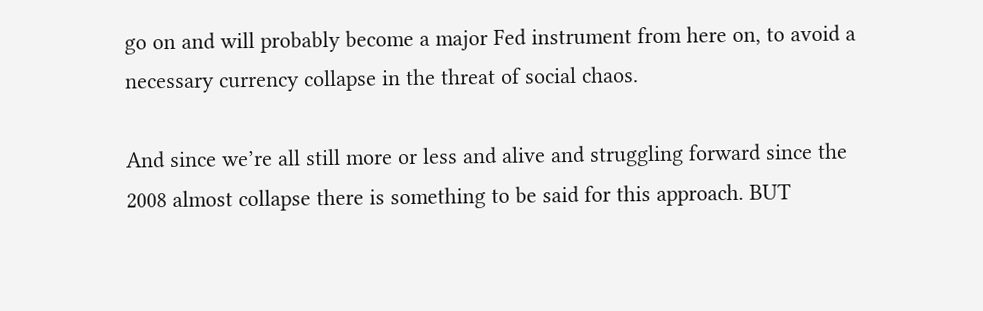go on and will probably become a major Fed instrument from here on, to avoid a necessary currency collapse in the threat of social chaos.

And since we’re all still more or less and alive and struggling forward since the 2008 almost collapse there is something to be said for this approach. BUT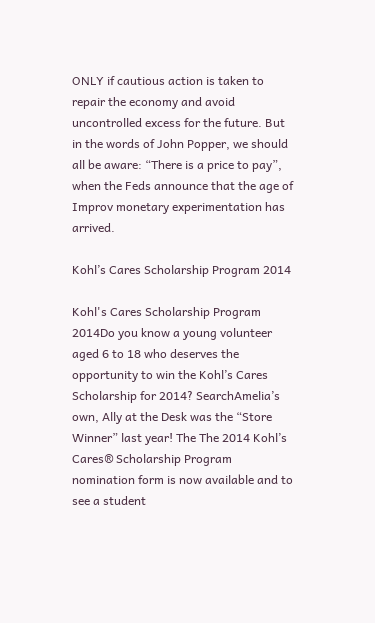ONLY if cautious action is taken to repair the economy and avoid uncontrolled excess for the future. But in the words of John Popper, we should all be aware: “There is a price to pay”, when the Feds announce that the age of Improv monetary experimentation has arrived.

Kohl’s Cares Scholarship Program 2014

Kohl's Cares Scholarship Program 2014Do you know a young volunteer aged 6 to 18 who deserves the opportunity to win the Kohl’s Cares Scholarship for 2014? SearchAmelia’s own, Ally at the Desk was the “Store Winner” last year! The The 2014 Kohl’s Cares® Scholarship Program nomination form is now available and to see a student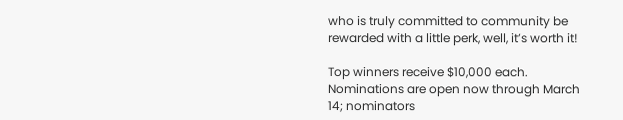who is truly committed to community be rewarded with a little perk, well, it’s worth it!

Top winners receive $10,000 each. Nominations are open now through March 14; nominators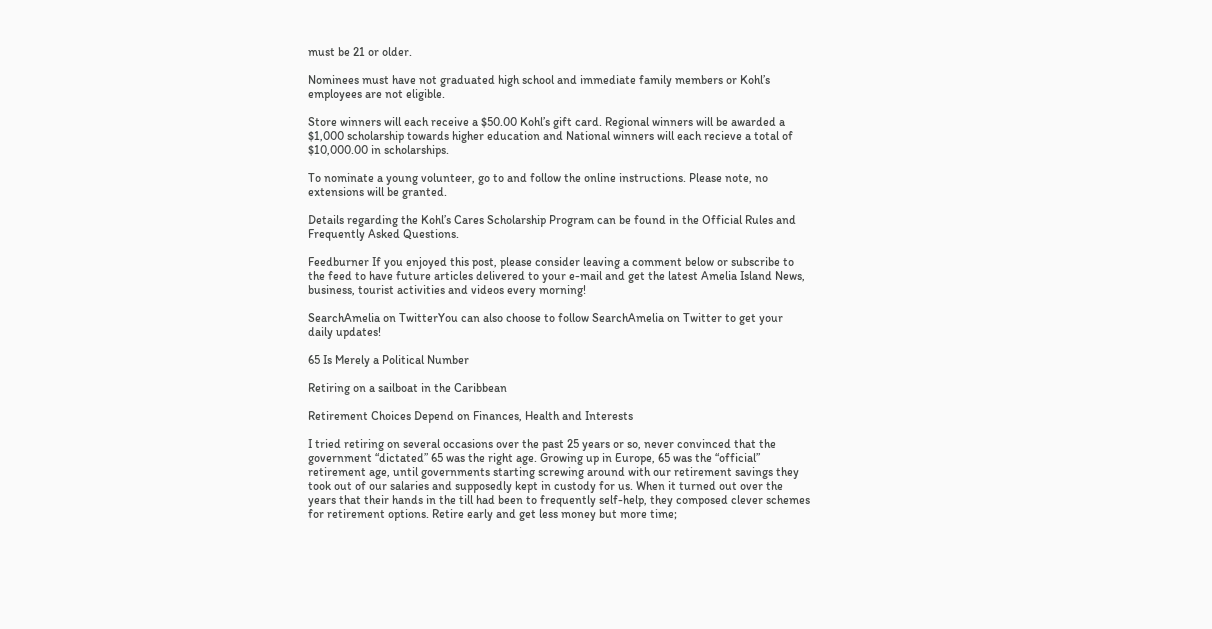must be 21 or older.

Nominees must have not graduated high school and immediate family members or Kohl’s employees are not eligible.

Store winners will each receive a $50.00 Kohl’s gift card. Regional winners will be awarded a $1,000 scholarship towards higher education and National winners will each recieve a total of $10,000.00 in scholarships.

To nominate a young volunteer, go to and follow the online instructions. Please note, no extensions will be granted.

Details regarding the Kohl’s Cares Scholarship Program can be found in the Official Rules and Frequently Asked Questions.

Feedburner If you enjoyed this post, please consider leaving a comment below or subscribe to the feed to have future articles delivered to your e-mail and get the latest Amelia Island News, business, tourist activities and videos every morning!

SearchAmelia on TwitterYou can also choose to follow SearchAmelia on Twitter to get your daily updates!

65 Is Merely a Political Number

Retiring on a sailboat in the Caribbean

Retirement Choices Depend on Finances, Health and Interests

I tried retiring on several occasions over the past 25 years or so, never convinced that the government “dictated” 65 was the right age. Growing up in Europe, 65 was the “official” retirement age, until governments starting screwing around with our retirement savings they took out of our salaries and supposedly kept in custody for us. When it turned out over the years that their hands in the till had been to frequently self-help, they composed clever schemes for retirement options. Retire early and get less money but more time;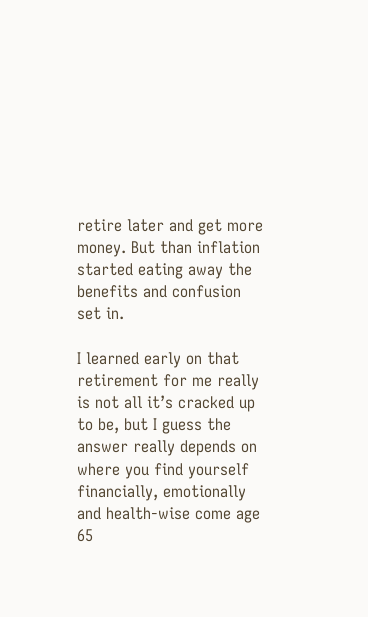retire later and get more money. But than inflation started eating away the benefits and confusion set in.

I learned early on that retirement for me really is not all it’s cracked up to be, but I guess the answer really depends on where you find yourself financially, emotionally and health-wise come age 65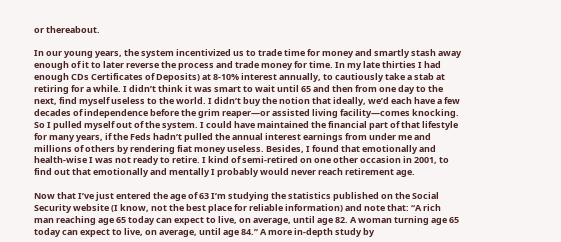or thereabout.

In our young years, the system incentivized us to trade time for money and smartly stash away enough of it to later reverse the process and trade money for time. In my late thirties I had enough CDs Certificates of Deposits) at 8-10% interest annually, to cautiously take a stab at retiring for a while. I didn’t think it was smart to wait until 65 and then from one day to the next, find myself useless to the world. I didn’t buy the notion that ideally, we’d each have a few decades of independence before the grim reaper—or assisted living facility—comes knocking. So I pulled myself out of the system. I could have maintained the financial part of that lifestyle for many years, if the Feds hadn’t pulled the annual interest earnings from under me and millions of others by rendering fiat money useless. Besides, I found that emotionally and health-wise I was not ready to retire. I kind of semi-retired on one other occasion in 2001, to find out that emotionally and mentally I probably would never reach retirement age.

Now that I’ve just entered the age of 63 I’m studying the statistics published on the Social Security website (I know, not the best place for reliable information) and note that: “A rich man reaching age 65 today can expect to live, on average, until age 82. A woman turning age 65 today can expect to live, on average, until age 84.” A more in-depth study by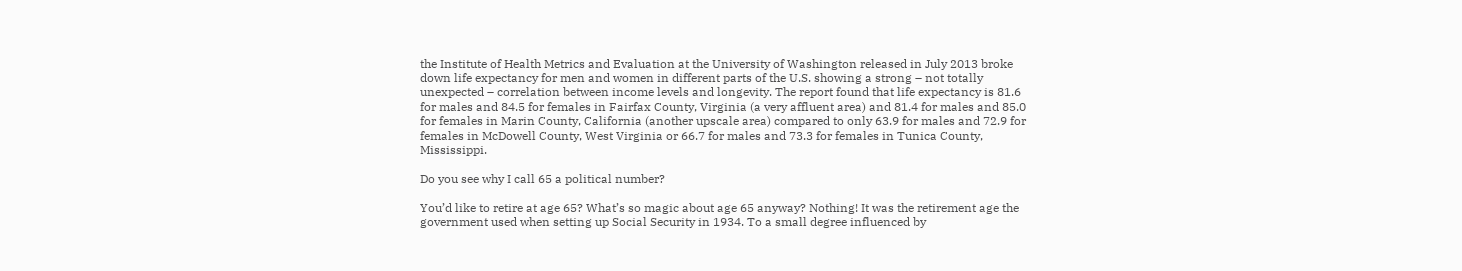the Institute of Health Metrics and Evaluation at the University of Washington released in July 2013 broke down life expectancy for men and women in different parts of the U.S. showing a strong – not totally unexpected – correlation between income levels and longevity. The report found that life expectancy is 81.6 for males and 84.5 for females in Fairfax County, Virginia (a very affluent area) and 81.4 for males and 85.0 for females in Marin County, California (another upscale area) compared to only 63.9 for males and 72.9 for females in McDowell County, West Virginia or 66.7 for males and 73.3 for females in Tunica County, Mississippi.

Do you see why I call 65 a political number?

You’d like to retire at age 65? What’s so magic about age 65 anyway? Nothing! It was the retirement age the government used when setting up Social Security in 1934. To a small degree influenced by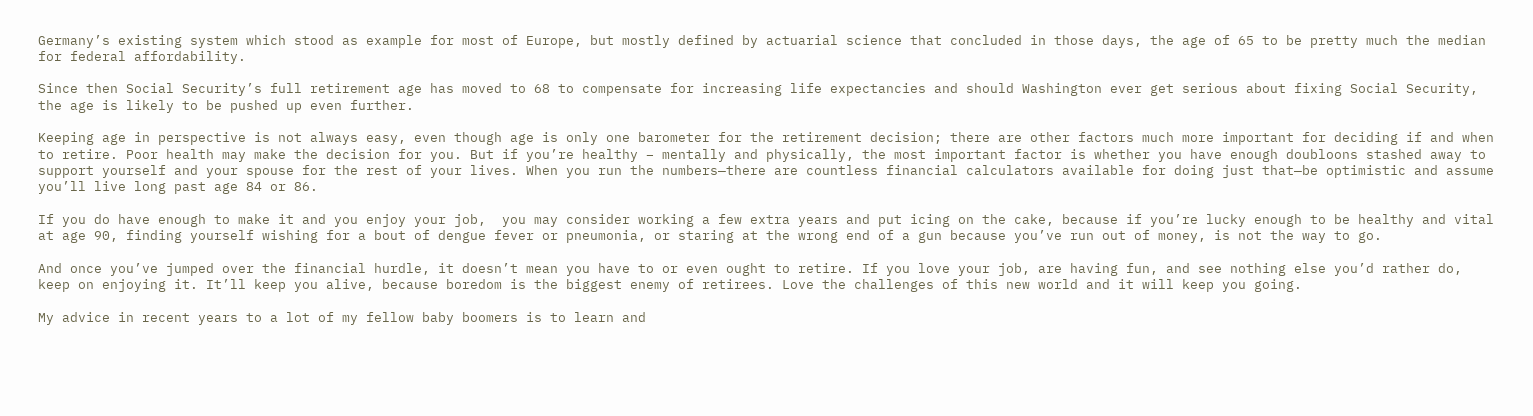Germany’s existing system which stood as example for most of Europe, but mostly defined by actuarial science that concluded in those days, the age of 65 to be pretty much the median for federal affordability.

Since then Social Security’s full retirement age has moved to 68 to compensate for increasing life expectancies and should Washington ever get serious about fixing Social Security, the age is likely to be pushed up even further.

Keeping age in perspective is not always easy, even though age is only one barometer for the retirement decision; there are other factors much more important for deciding if and when to retire. Poor health may make the decision for you. But if you’re healthy – mentally and physically, the most important factor is whether you have enough doubloons stashed away to support yourself and your spouse for the rest of your lives. When you run the numbers—there are countless financial calculators available for doing just that—be optimistic and assume you’ll live long past age 84 or 86.

If you do have enough to make it and you enjoy your job,  you may consider working a few extra years and put icing on the cake, because if you’re lucky enough to be healthy and vital at age 90, finding yourself wishing for a bout of dengue fever or pneumonia, or staring at the wrong end of a gun because you’ve run out of money, is not the way to go.

And once you’ve jumped over the financial hurdle, it doesn’t mean you have to or even ought to retire. If you love your job, are having fun, and see nothing else you’d rather do, keep on enjoying it. It’ll keep you alive, because boredom is the biggest enemy of retirees. Love the challenges of this new world and it will keep you going.

My advice in recent years to a lot of my fellow baby boomers is to learn and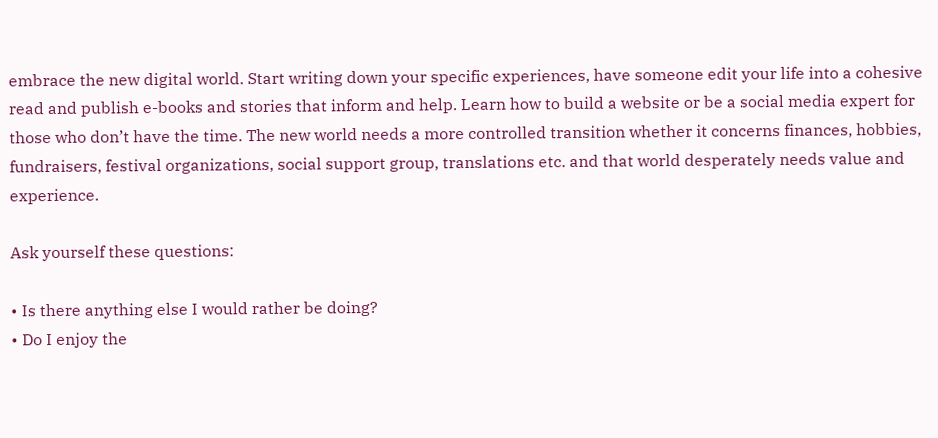embrace the new digital world. Start writing down your specific experiences, have someone edit your life into a cohesive read and publish e-books and stories that inform and help. Learn how to build a website or be a social media expert for those who don’t have the time. The new world needs a more controlled transition whether it concerns finances, hobbies, fundraisers, festival organizations, social support group, translations etc. and that world desperately needs value and experience.

Ask yourself these questions:

• Is there anything else I would rather be doing?
• Do I enjoy the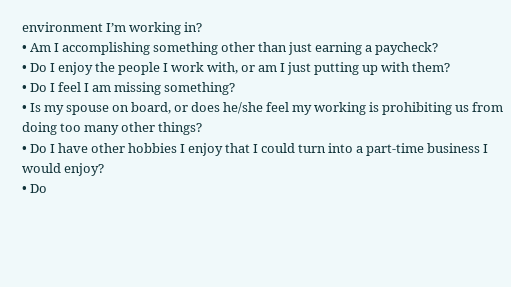environment I’m working in?
• Am I accomplishing something other than just earning a paycheck?
• Do I enjoy the people I work with, or am I just putting up with them?
• Do I feel I am missing something?
• Is my spouse on board, or does he/she feel my working is prohibiting us from doing too many other things?
• Do I have other hobbies I enjoy that I could turn into a part-time business I would enjoy?
• Do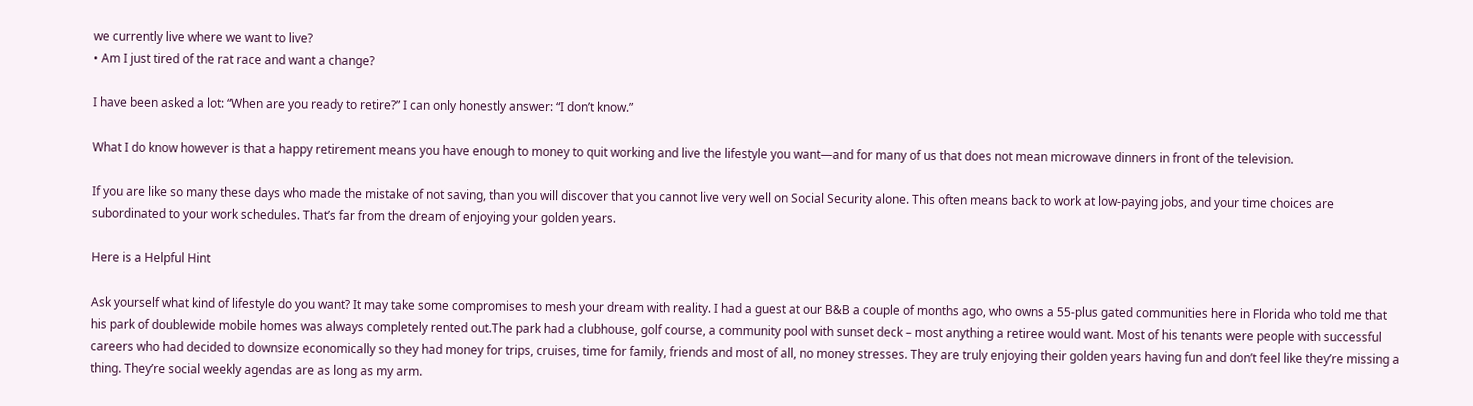we currently live where we want to live?
• Am I just tired of the rat race and want a change?

I have been asked a lot: “When are you ready to retire?” I can only honestly answer: “I don’t know.”

What I do know however is that a happy retirement means you have enough to money to quit working and live the lifestyle you want—and for many of us that does not mean microwave dinners in front of the television.

If you are like so many these days who made the mistake of not saving, than you will discover that you cannot live very well on Social Security alone. This often means back to work at low-paying jobs, and your time choices are subordinated to your work schedules. That’s far from the dream of enjoying your golden years.

Here is a Helpful Hint

Ask yourself what kind of lifestyle do you want? It may take some compromises to mesh your dream with reality. I had a guest at our B&B a couple of months ago, who owns a 55-plus gated communities here in Florida who told me that his park of doublewide mobile homes was always completely rented out.The park had a clubhouse, golf course, a community pool with sunset deck – most anything a retiree would want. Most of his tenants were people with successful careers who had decided to downsize economically so they had money for trips, cruises, time for family, friends and most of all, no money stresses. They are truly enjoying their golden years having fun and don’t feel like they’re missing a thing. They’re social weekly agendas are as long as my arm.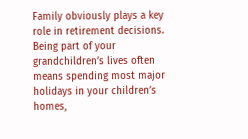Family obviously plays a key role in retirement decisions. Being part of your grandchildren’s lives often means spending most major holidays in your children’s homes,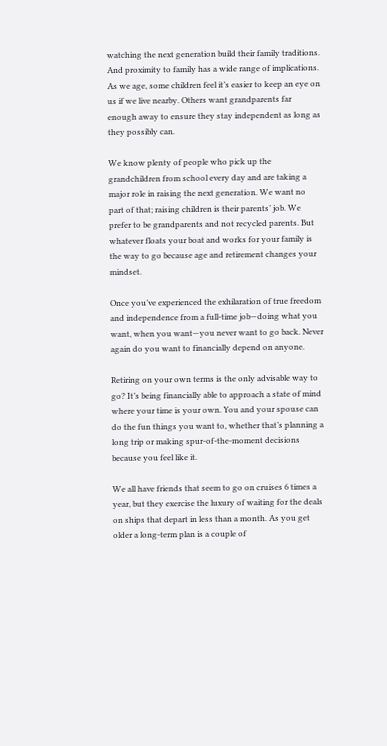watching the next generation build their family traditions. And proximity to family has a wide range of implications. As we age, some children feel it’s easier to keep an eye on us if we live nearby. Others want grandparents far enough away to ensure they stay independent as long as they possibly can.

We know plenty of people who pick up the grandchildren from school every day and are taking a major role in raising the next generation. We want no part of that; raising children is their parents’ job. We prefer to be grandparents and not recycled parents. But whatever floats your boat and works for your family is the way to go because age and retirement changes your mindset.

Once you’ve experienced the exhilaration of true freedom and independence from a full-time job—doing what you want, when you want—you never want to go back. Never again do you want to financially depend on anyone.

Retiring on your own terms is the only advisable way to go? It’s being financially able to approach a state of mind where your time is your own. You and your spouse can do the fun things you want to, whether that’s planning a long trip or making spur-of-the-moment decisions because you feel like it.

We all have friends that seem to go on cruises 6 times a year, but they exercise the luxury of waiting for the deals on ships that depart in less than a month. As you get older a long-term plan is a couple of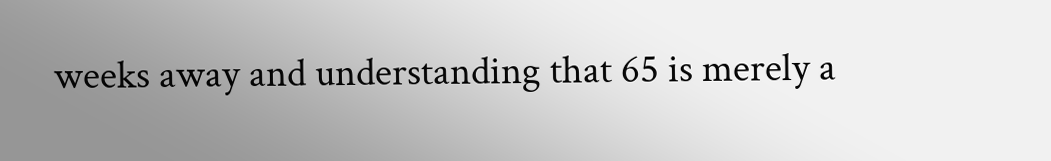weeks away and understanding that 65 is merely a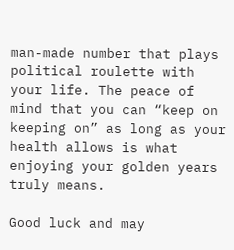man-made number that plays political roulette with your life. The peace of mind that you can “keep on keeping on” as long as your health allows is what enjoying your golden years truly means.

Good luck and may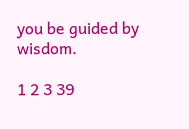you be guided by wisdom.

1 2 3 39